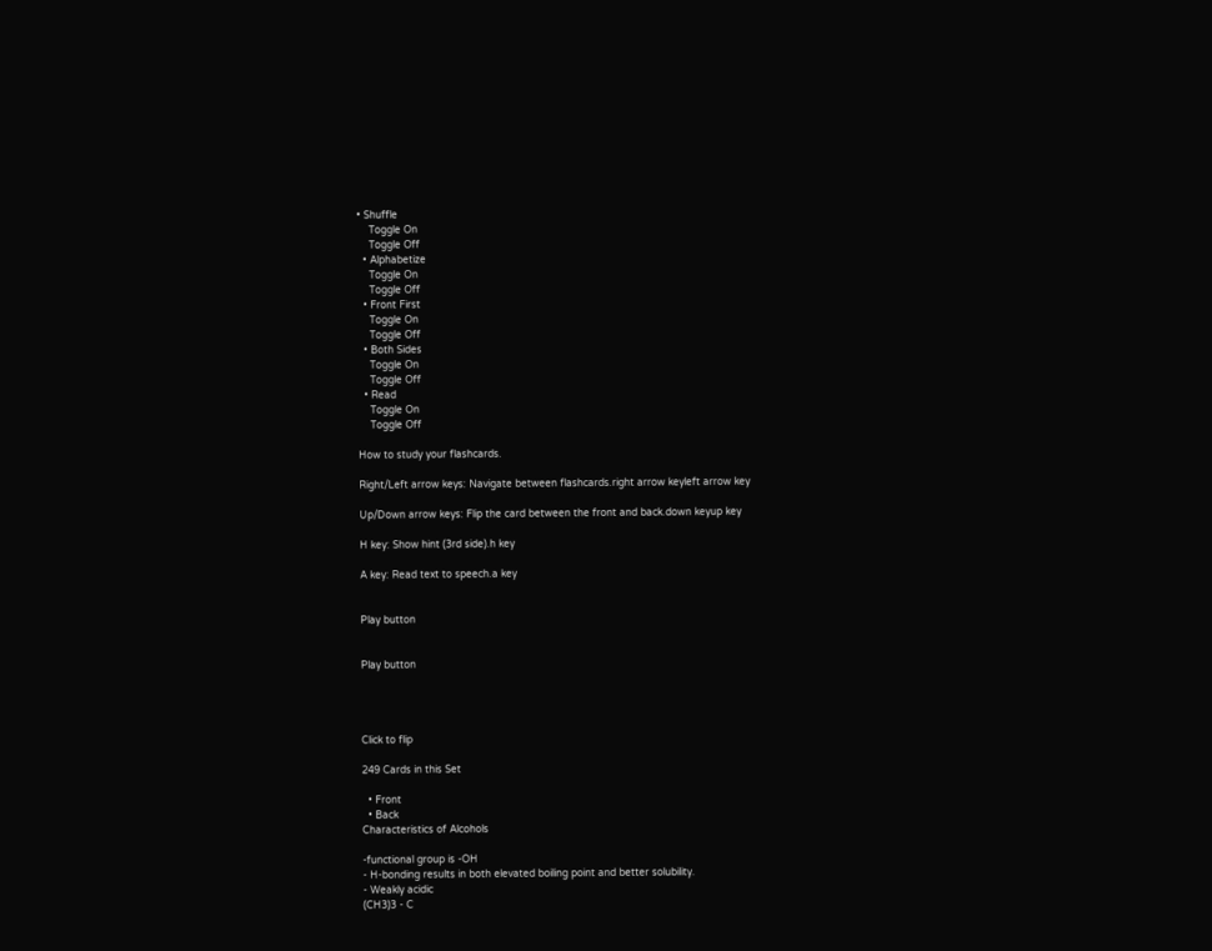• Shuffle
    Toggle On
    Toggle Off
  • Alphabetize
    Toggle On
    Toggle Off
  • Front First
    Toggle On
    Toggle Off
  • Both Sides
    Toggle On
    Toggle Off
  • Read
    Toggle On
    Toggle Off

How to study your flashcards.

Right/Left arrow keys: Navigate between flashcards.right arrow keyleft arrow key

Up/Down arrow keys: Flip the card between the front and back.down keyup key

H key: Show hint (3rd side).h key

A key: Read text to speech.a key


Play button


Play button




Click to flip

249 Cards in this Set

  • Front
  • Back
Characteristics of Alcohols

-functional group is -OH
- H-bonding results in both elevated boiling point and better solubility.
- Weakly acidic
(CH3)3 - C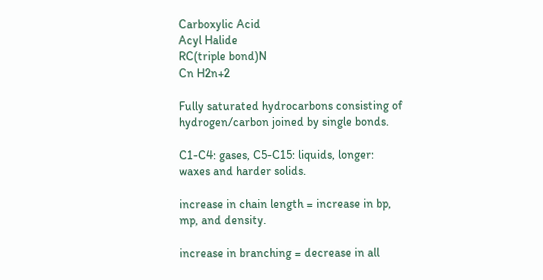Carboxylic Acid
Acyl Halide
RC(triple bond)N
Cn H2n+2

Fully saturated hydrocarbons consisting of hydrogen/carbon joined by single bonds.

C1-C4: gases, C5-C15: liquids, longer: waxes and harder solids.

increase in chain length = increase in bp, mp, and density.

increase in branching = decrease in all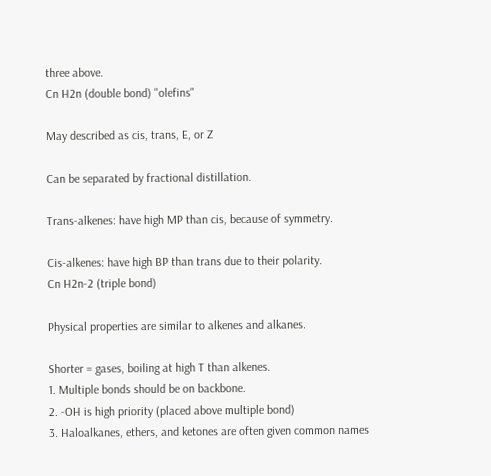three above.
Cn H2n (double bond) "olefins"

May described as cis, trans, E, or Z

Can be separated by fractional distillation.

Trans-alkenes: have high MP than cis, because of symmetry.

Cis-alkenes: have high BP than trans due to their polarity.
Cn H2n-2 (triple bond)

Physical properties are similar to alkenes and alkanes.

Shorter = gases, boiling at high T than alkenes.
1. Multiple bonds should be on backbone.
2. -OH is high priority (placed above multiple bond)
3. Haloalkanes, ethers, and ketones are often given common names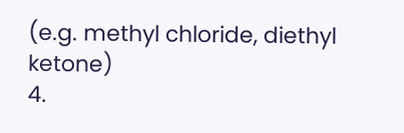(e.g. methyl chloride, diethyl ketone)
4.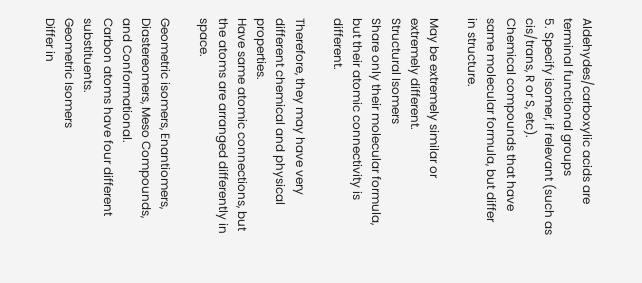Aldehydes/carboxylic acids are terminal functional groups
5. Specify isomer, if relevant (such as cis/trans, R or S, etc).
Chemical compounds that have same molecular formula, but differ in structure.

May be extremely similar or extremely different.
Structural Isomers
Share only their molecular formula, but their atomic connectivity is different.

Therefore, they may have very different chemical and physical properties.
Have same atomic connections, but the atoms are arranged differently in space.

Geometric isomers, Enantiomers, Diastereomers, Meso Compounds, and Conformational.
Carbon atoms have four different substituents.
Geometric Isomers
Differ in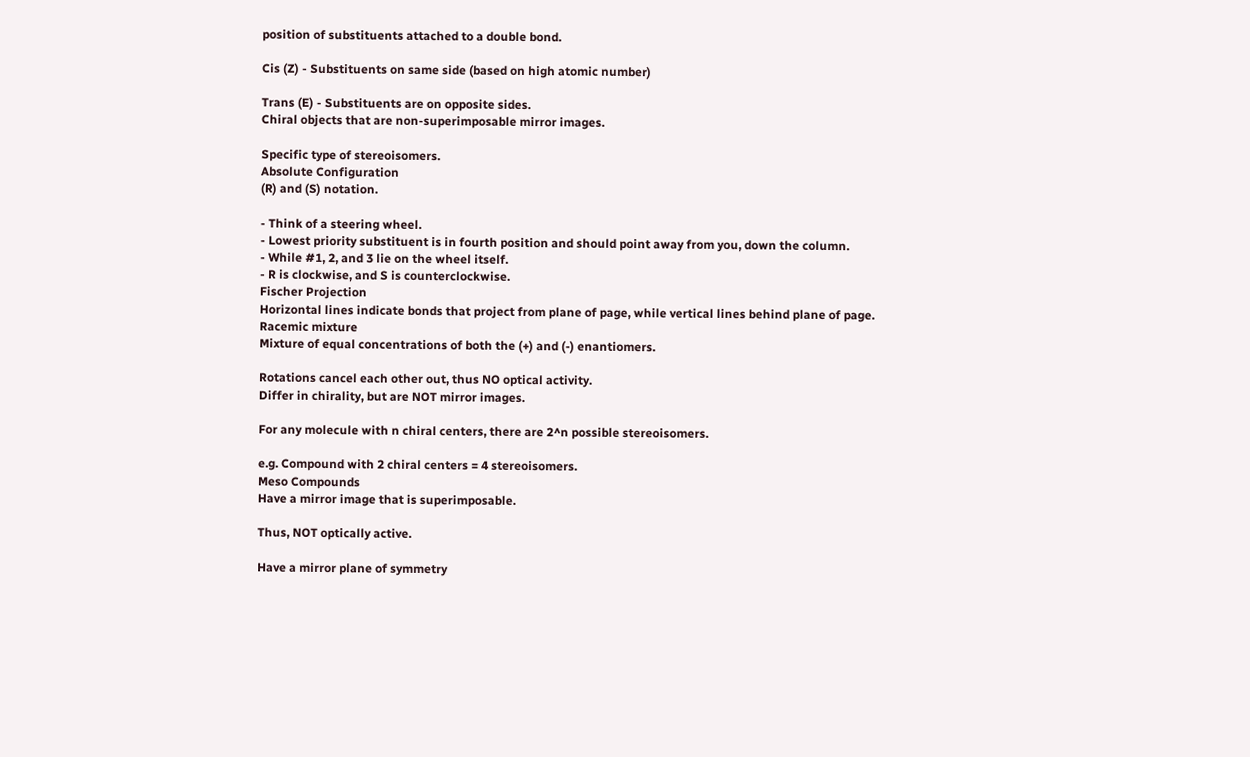position of substituents attached to a double bond.

Cis (Z) - Substituents on same side (based on high atomic number)

Trans (E) - Substituents are on opposite sides.
Chiral objects that are non-superimposable mirror images.

Specific type of stereoisomers.
Absolute Configuration
(R) and (S) notation.

- Think of a steering wheel.
- Lowest priority substituent is in fourth position and should point away from you, down the column.
- While #1, 2, and 3 lie on the wheel itself.
- R is clockwise, and S is counterclockwise.
Fischer Projection
Horizontal lines indicate bonds that project from plane of page, while vertical lines behind plane of page.
Racemic mixture
Mixture of equal concentrations of both the (+) and (-) enantiomers.

Rotations cancel each other out, thus NO optical activity.
Differ in chirality, but are NOT mirror images.

For any molecule with n chiral centers, there are 2^n possible stereoisomers.

e.g. Compound with 2 chiral centers = 4 stereoisomers.
Meso Compounds
Have a mirror image that is superimposable.

Thus, NOT optically active.

Have a mirror plane of symmetry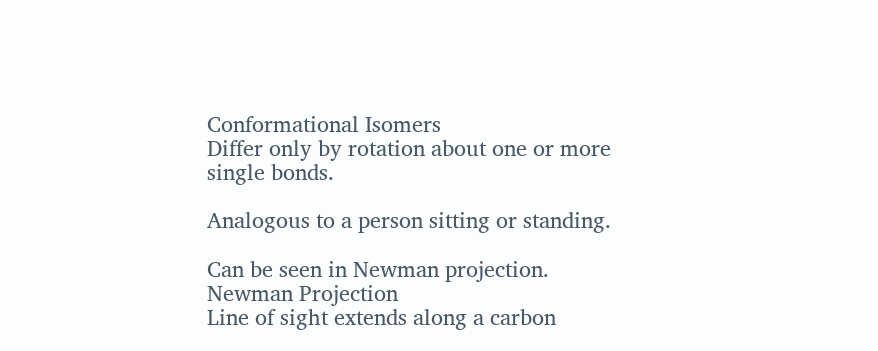Conformational Isomers
Differ only by rotation about one or more single bonds.

Analogous to a person sitting or standing.

Can be seen in Newman projection.
Newman Projection
Line of sight extends along a carbon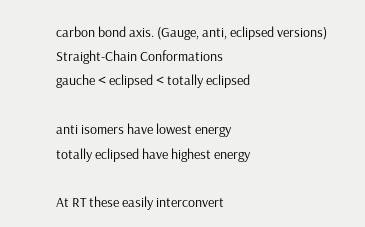carbon bond axis. (Gauge, anti, eclipsed versions)
Straight-Chain Conformations
gauche < eclipsed < totally eclipsed

anti isomers have lowest energy
totally eclipsed have highest energy

At RT these easily interconvert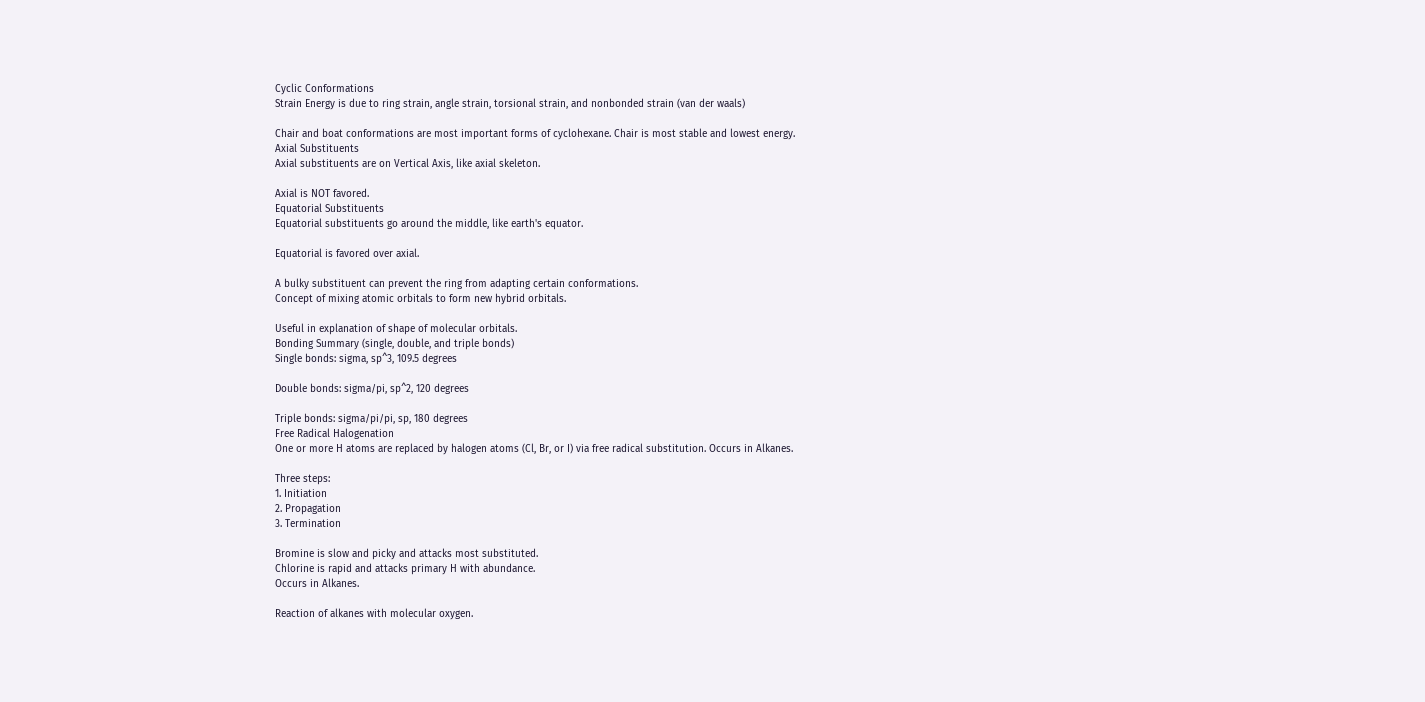Cyclic Conformations
Strain Energy is due to ring strain, angle strain, torsional strain, and nonbonded strain (van der waals)

Chair and boat conformations are most important forms of cyclohexane. Chair is most stable and lowest energy.
Axial Substituents
Axial substituents are on Vertical Axis, like axial skeleton.

Axial is NOT favored.
Equatorial Substituents
Equatorial substituents go around the middle, like earth's equator.

Equatorial is favored over axial.

A bulky substituent can prevent the ring from adapting certain conformations.
Concept of mixing atomic orbitals to form new hybrid orbitals.

Useful in explanation of shape of molecular orbitals.
Bonding Summary (single, double, and triple bonds)
Single bonds: sigma, sp^3, 109.5 degrees

Double bonds: sigma/pi, sp^2, 120 degrees

Triple bonds: sigma/pi/pi, sp, 180 degrees
Free Radical Halogenation
One or more H atoms are replaced by halogen atoms (Cl, Br, or I) via free radical substitution. Occurs in Alkanes.

Three steps:
1. Initiation
2. Propagation
3. Termination

Bromine is slow and picky and attacks most substituted.
Chlorine is rapid and attacks primary H with abundance.
Occurs in Alkanes.

Reaction of alkanes with molecular oxygen.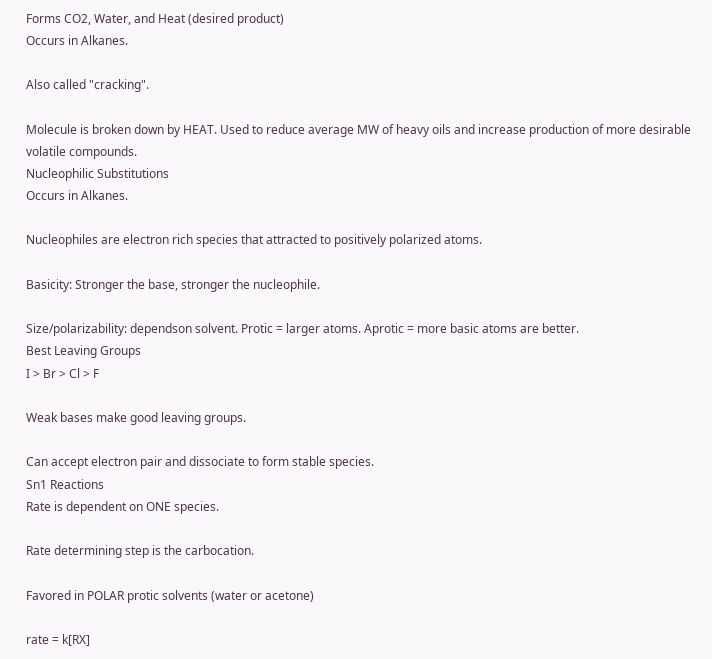Forms CO2, Water, and Heat (desired product)
Occurs in Alkanes.

Also called "cracking".

Molecule is broken down by HEAT. Used to reduce average MW of heavy oils and increase production of more desirable volatile compounds.
Nucleophilic Substitutions
Occurs in Alkanes.

Nucleophiles are electron rich species that attracted to positively polarized atoms.

Basicity: Stronger the base, stronger the nucleophile.

Size/polarizability: dependson solvent. Protic = larger atoms. Aprotic = more basic atoms are better.
Best Leaving Groups
I > Br > Cl > F

Weak bases make good leaving groups.

Can accept electron pair and dissociate to form stable species.
Sn1 Reactions
Rate is dependent on ONE species.

Rate determining step is the carbocation.

Favored in POLAR protic solvents (water or acetone)

rate = k[RX]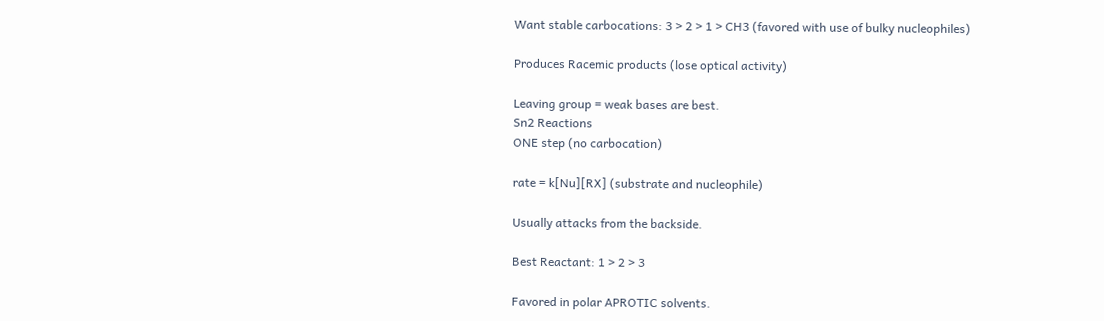Want stable carbocations: 3 > 2 > 1 > CH3 (favored with use of bulky nucleophiles)

Produces Racemic products (lose optical activity)

Leaving group = weak bases are best.
Sn2 Reactions
ONE step (no carbocation)

rate = k[Nu][RX] (substrate and nucleophile)

Usually attacks from the backside.

Best Reactant: 1 > 2 > 3

Favored in polar APROTIC solvents.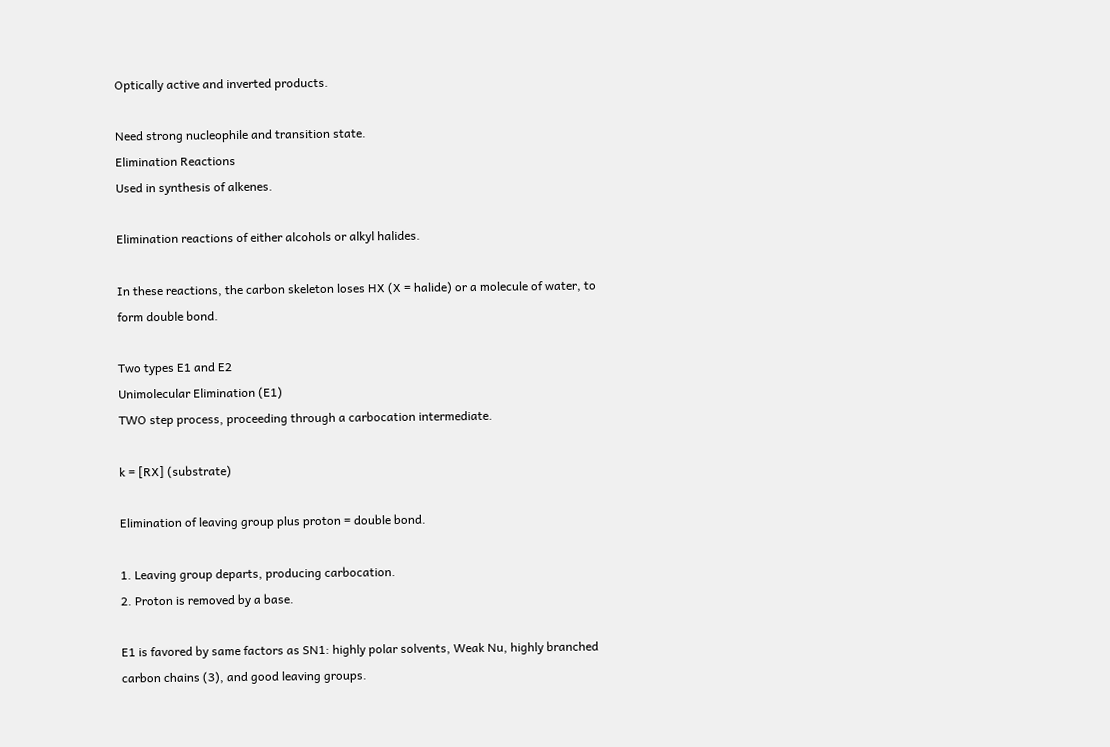Optically active and inverted products.

Need strong nucleophile and transition state.
Elimination Reactions
Used in synthesis of alkenes.

Elimination reactions of either alcohols or alkyl halides.

In these reactions, the carbon skeleton loses HX (X = halide) or a molecule of water, to form double bond.

Two types E1 and E2
Unimolecular Elimination (E1)
TWO step process, proceeding through a carbocation intermediate.

k = [RX] (substrate)

Elimination of leaving group plus proton = double bond.

1. Leaving group departs, producing carbocation.
2. Proton is removed by a base.

E1 is favored by same factors as SN1: highly polar solvents, Weak Nu, highly branched carbon chains (3), and good leaving groups.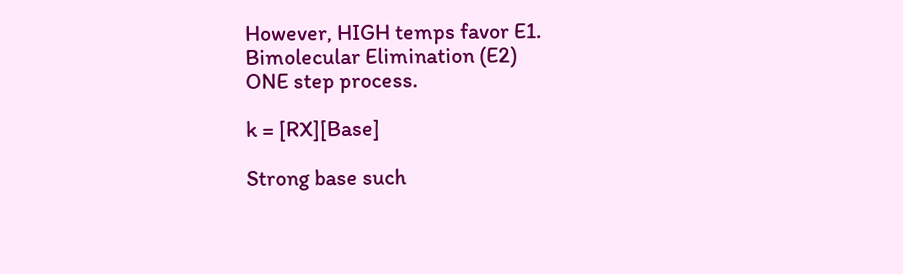However, HIGH temps favor E1.
Bimolecular Elimination (E2)
ONE step process.

k = [RX][Base]

Strong base such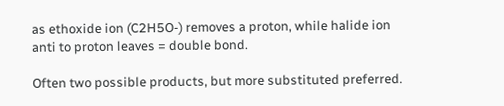as ethoxide ion (C2H5O-) removes a proton, while halide ion anti to proton leaves = double bond.

Often two possible products, but more substituted preferred.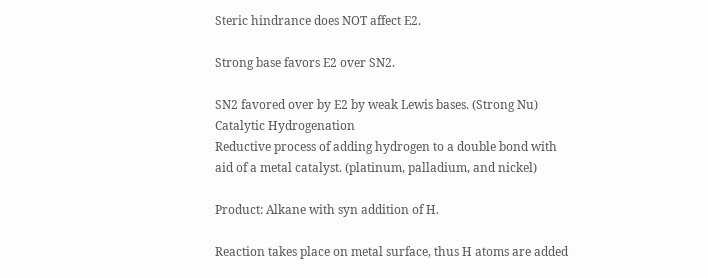Steric hindrance does NOT affect E2.

Strong base favors E2 over SN2.

SN2 favored over by E2 by weak Lewis bases. (Strong Nu)
Catalytic Hydrogenation
Reductive process of adding hydrogen to a double bond with aid of a metal catalyst. (platinum, palladium, and nickel)

Product: Alkane with syn addition of H.

Reaction takes place on metal surface, thus H atoms are added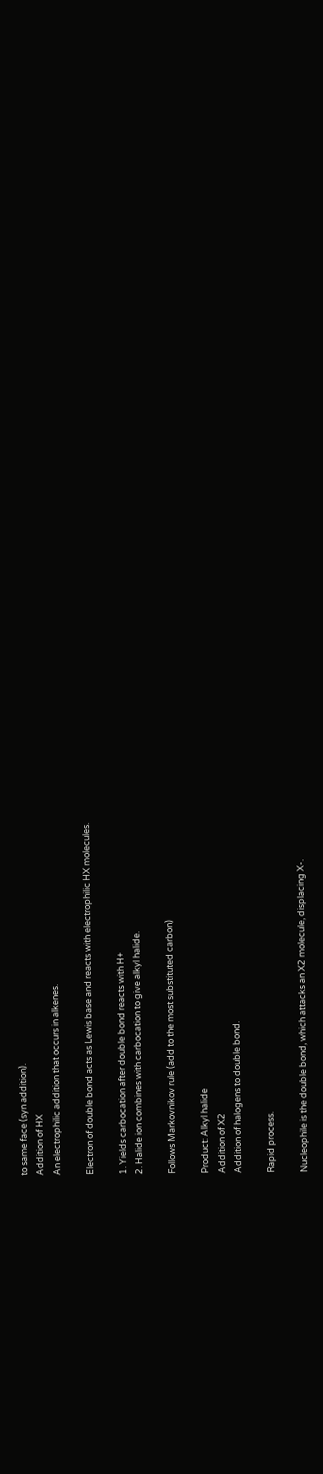to same face (syn addition).
Addition of HX
An electrophilic addition that occurs in alkenes.

Electron of double bond acts as Lewis base and reacts with electrophilic HX molecules.

1. Yields carbocation after double bond reacts with H+
2. Halide ion combines with carbocation to give alkyl halide.

Follows Markovnikov rule (add to the most substituted carbon)

Product: Alkyl halide
Addition of X2
Addition of halogens to double bond.

Rapid process.

Nucleophile is the double bond, which attacks an X2 molecule, displacing X-.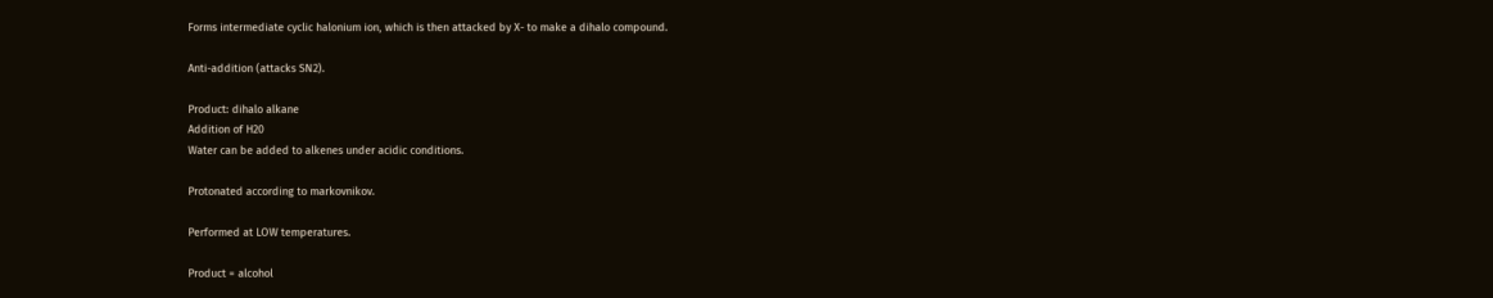Forms intermediate cyclic halonium ion, which is then attacked by X- to make a dihalo compound.

Anti-addition (attacks SN2).

Product: dihalo alkane
Addition of H20
Water can be added to alkenes under acidic conditions.

Protonated according to markovnikov.

Performed at LOW temperatures.

Product = alcohol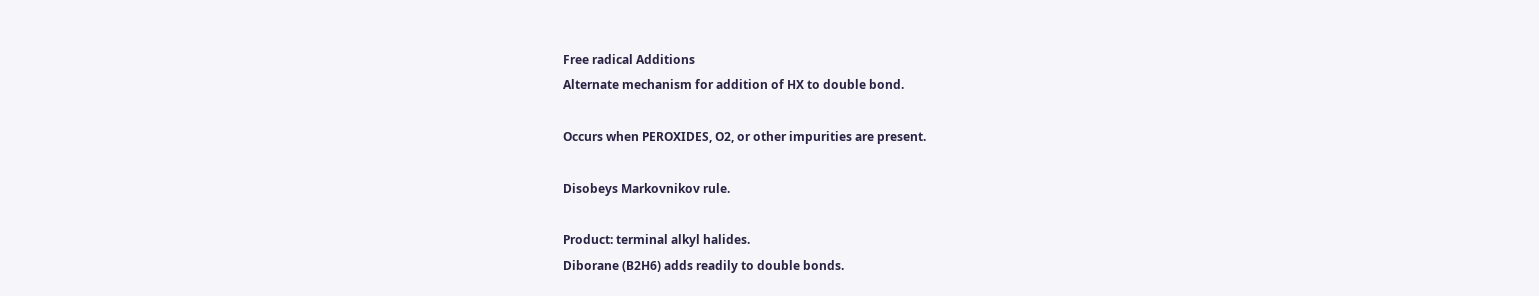Free radical Additions
Alternate mechanism for addition of HX to double bond.

Occurs when PEROXIDES, O2, or other impurities are present.

Disobeys Markovnikov rule.

Product: terminal alkyl halides.
Diborane (B2H6) adds readily to double bonds.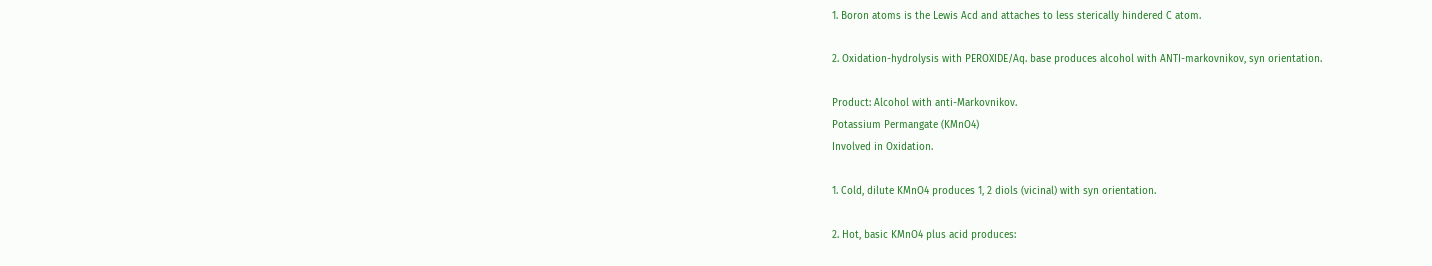1. Boron atoms is the Lewis Acd and attaches to less sterically hindered C atom.

2. Oxidation-hydrolysis with PEROXIDE/Aq. base produces alcohol with ANTI-markovnikov, syn orientation.

Product: Alcohol with anti-Markovnikov.
Potassium Permangate (KMnO4)
Involved in Oxidation.

1. Cold, dilute KMnO4 produces 1, 2 diols (vicinal) with syn orientation.

2. Hot, basic KMnO4 plus acid produces: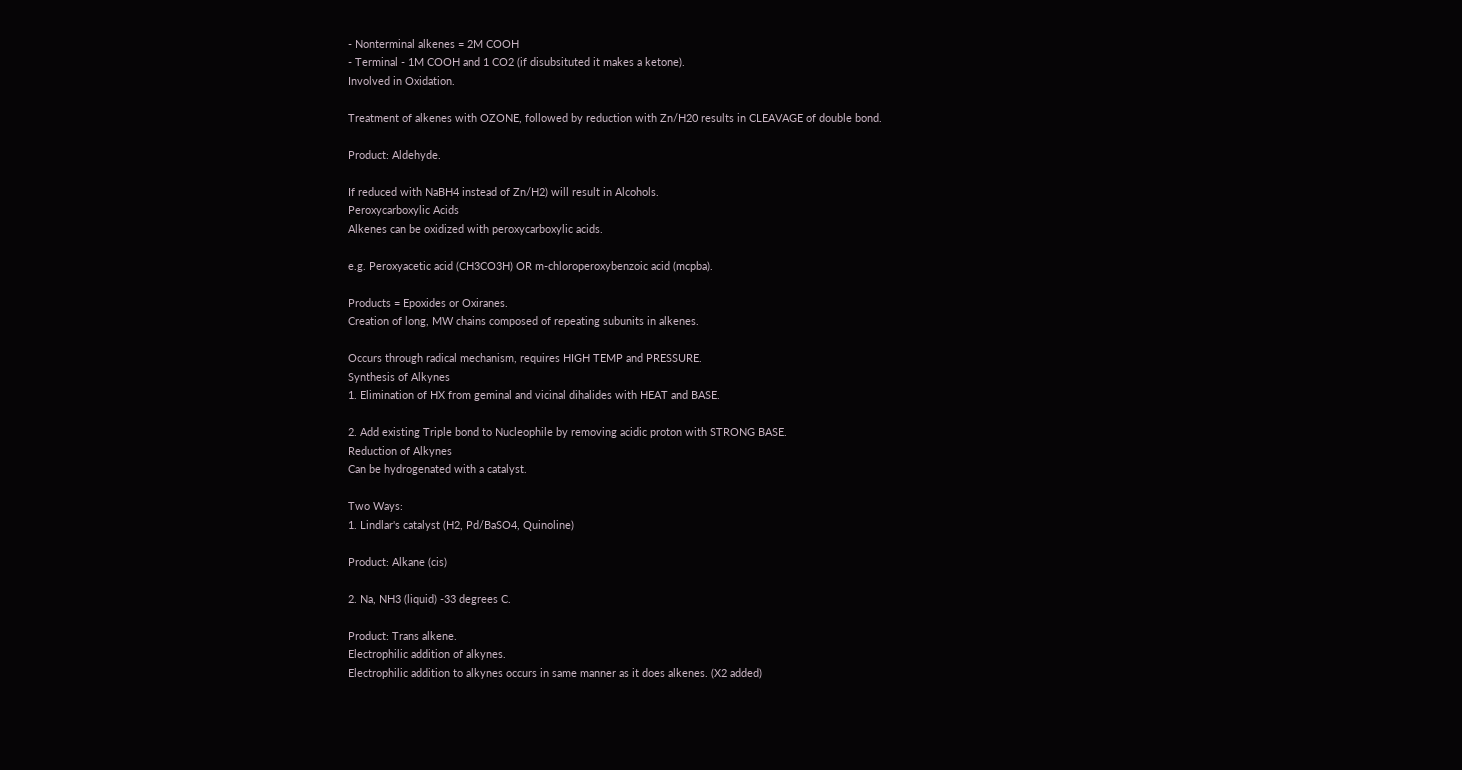- Nonterminal alkenes = 2M COOH
- Terminal - 1M COOH and 1 CO2 (if disubsituted it makes a ketone).
Involved in Oxidation.

Treatment of alkenes with OZONE, followed by reduction with Zn/H20 results in CLEAVAGE of double bond.

Product: Aldehyde.

If reduced with NaBH4 instead of Zn/H2) will result in Alcohols.
Peroxycarboxylic Acids
Alkenes can be oxidized with peroxycarboxylic acids.

e.g. Peroxyacetic acid (CH3CO3H) OR m-chloroperoxybenzoic acid (mcpba).

Products = Epoxides or Oxiranes.
Creation of long, MW chains composed of repeating subunits in alkenes.

Occurs through radical mechanism, requires HIGH TEMP and PRESSURE.
Synthesis of Alkynes
1. Elimination of HX from geminal and vicinal dihalides with HEAT and BASE.

2. Add existing Triple bond to Nucleophile by removing acidic proton with STRONG BASE.
Reduction of Alkynes
Can be hydrogenated with a catalyst.

Two Ways:
1. Lindlar's catalyst (H2, Pd/BaSO4, Quinoline)

Product: Alkane (cis)

2. Na, NH3 (liquid) -33 degrees C.

Product: Trans alkene.
Electrophilic addition of alkynes.
Electrophilic addition to alkynes occurs in same manner as it does alkenes. (X2 added)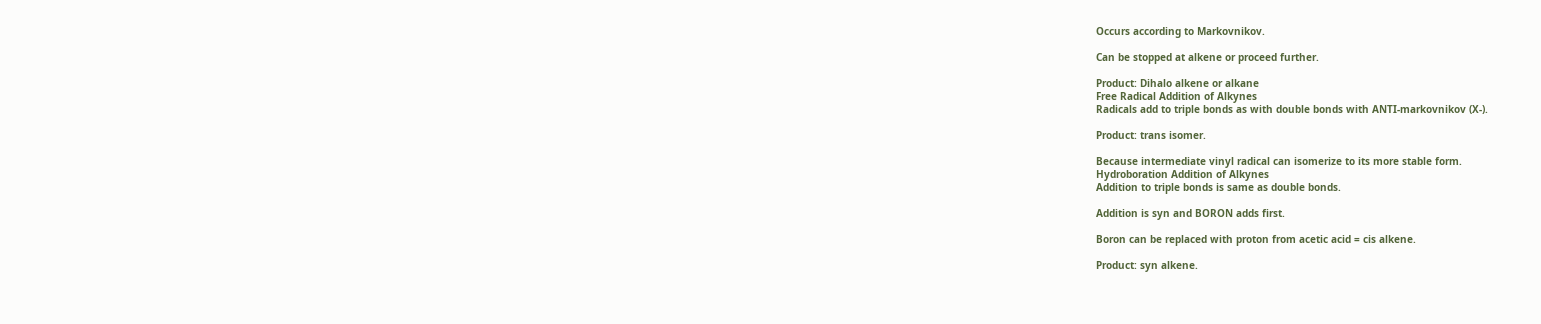Occurs according to Markovnikov.

Can be stopped at alkene or proceed further.

Product: Dihalo alkene or alkane
Free Radical Addition of Alkynes
Radicals add to triple bonds as with double bonds with ANTI-markovnikov (X-).

Product: trans isomer.

Because intermediate vinyl radical can isomerize to its more stable form.
Hydroboration Addition of Alkynes
Addition to triple bonds is same as double bonds.

Addition is syn and BORON adds first.

Boron can be replaced with proton from acetic acid = cis alkene.

Product: syn alkene.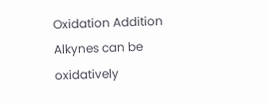Oxidation Addition
Alkynes can be oxidatively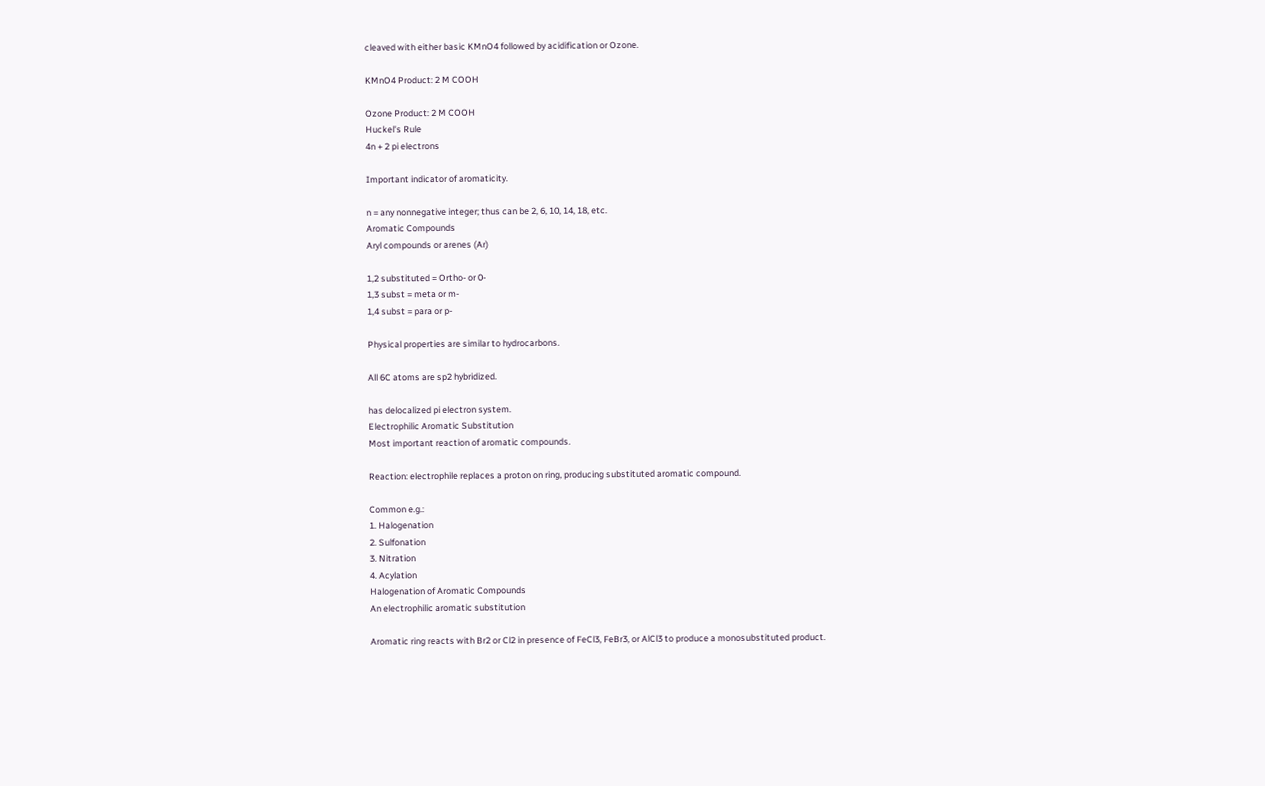cleaved with either basic KMnO4 followed by acidification or Ozone.

KMnO4 Product: 2 M COOH

Ozone Product: 2 M COOH
Huckel's Rule
4n + 2 pi electrons

Important indicator of aromaticity.

n = any nonnegative integer; thus can be 2, 6, 10, 14, 18, etc.
Aromatic Compounds
Aryl compounds or arenes (Ar)

1,2 substituted = Ortho- or 0-
1,3 subst = meta or m-
1,4 subst = para or p-

Physical properties are similar to hydrocarbons.

All 6C atoms are sp2 hybridized.

has delocalized pi electron system.
Electrophilic Aromatic Substitution
Most important reaction of aromatic compounds.

Reaction: electrophile replaces a proton on ring, producing substituted aromatic compound.

Common e.g.:
1. Halogenation
2. Sulfonation
3. Nitration
4. Acylation
Halogenation of Aromatic Compounds
An electrophilic aromatic substitution

Aromatic ring reacts with Br2 or Cl2 in presence of FeCl3, FeBr3, or AlCl3 to produce a monosubstituted product.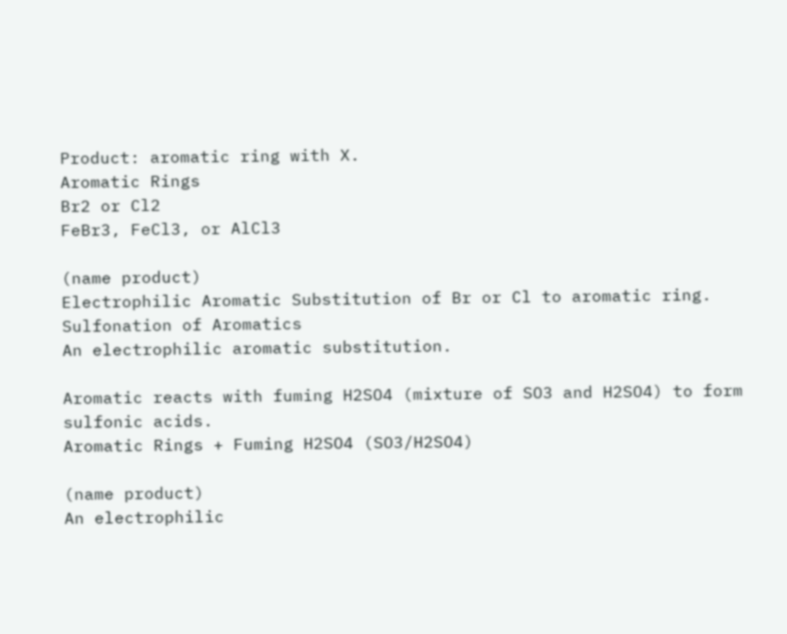Product: aromatic ring with X.
Aromatic Rings
Br2 or Cl2
FeBr3, FeCl3, or AlCl3

(name product)
Electrophilic Aromatic Substitution of Br or Cl to aromatic ring.
Sulfonation of Aromatics
An electrophilic aromatic substitution.

Aromatic reacts with fuming H2SO4 (mixture of SO3 and H2SO4) to form sulfonic acids.
Aromatic Rings + Fuming H2SO4 (SO3/H2SO4)

(name product)
An electrophilic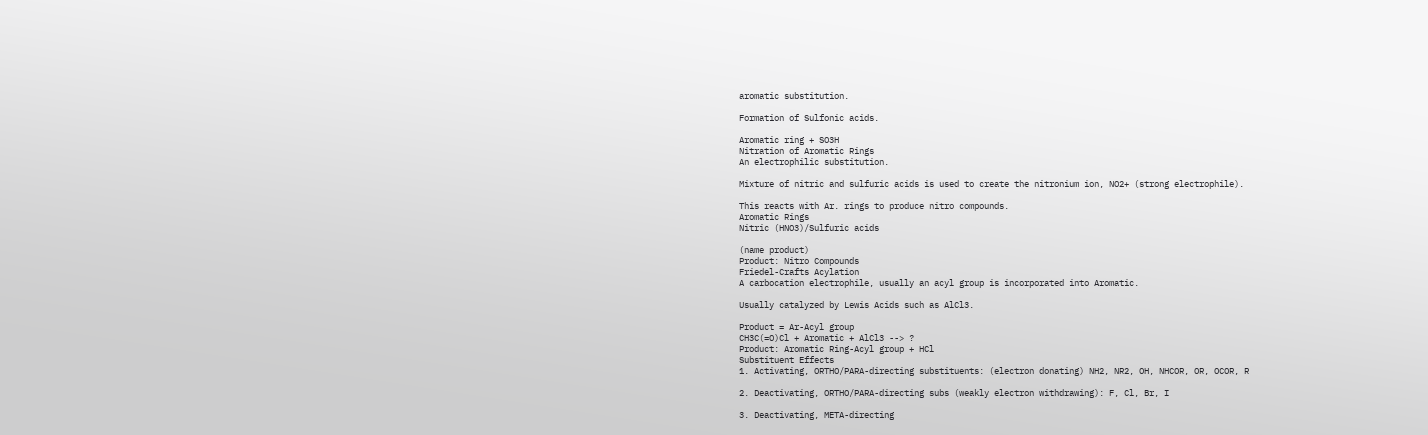aromatic substitution.

Formation of Sulfonic acids.

Aromatic ring + SO3H
Nitration of Aromatic Rings
An electrophilic substitution.

Mixture of nitric and sulfuric acids is used to create the nitronium ion, NO2+ (strong electrophile).

This reacts with Ar. rings to produce nitro compounds.
Aromatic Rings
Nitric (HNO3)/Sulfuric acids

(name product)
Product: Nitro Compounds
Friedel-Crafts Acylation
A carbocation electrophile, usually an acyl group is incorporated into Aromatic.

Usually catalyzed by Lewis Acids such as AlCl3.

Product = Ar-Acyl group
CH3C(=O)Cl + Aromatic + AlCl3 --> ?
Product: Aromatic Ring-Acyl group + HCl
Substituent Effects
1. Activating, ORTHO/PARA-directing substituents: (electron donating) NH2, NR2, OH, NHCOR, OR, OCOR, R

2. Deactivating, ORTHO/PARA-directing subs (weakly electron withdrawing): F, Cl, Br, I

3. Deactivating, META-directing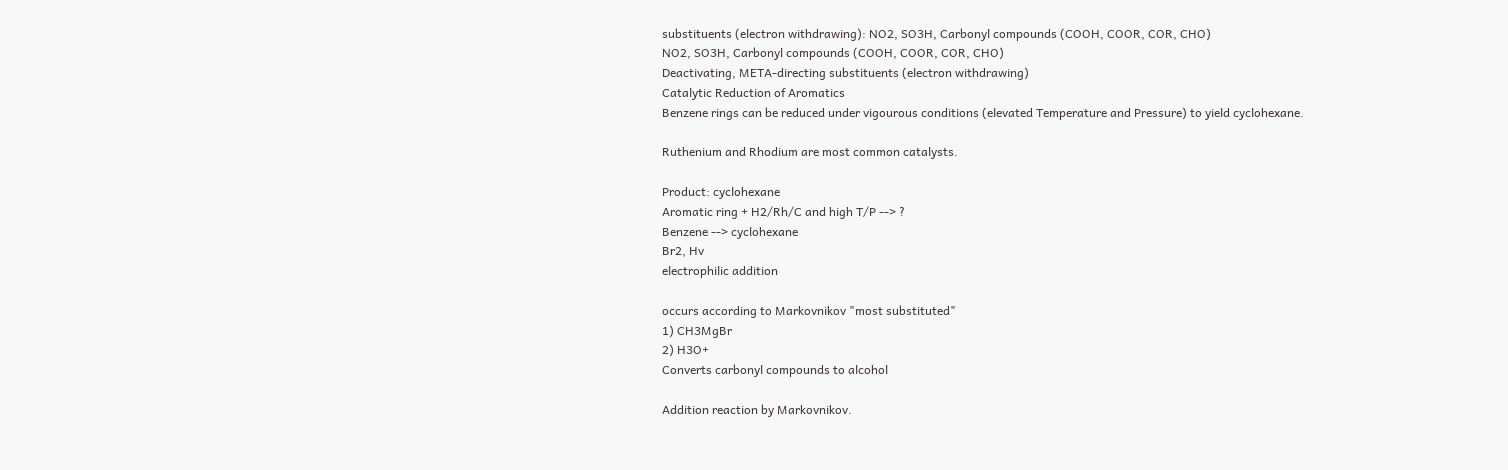substituents (electron withdrawing): NO2, SO3H, Carbonyl compounds (COOH, COOR, COR, CHO)
NO2, SO3H, Carbonyl compounds (COOH, COOR, COR, CHO)
Deactivating, META-directing substituents (electron withdrawing)
Catalytic Reduction of Aromatics
Benzene rings can be reduced under vigourous conditions (elevated Temperature and Pressure) to yield cyclohexane.

Ruthenium and Rhodium are most common catalysts.

Product: cyclohexane
Aromatic ring + H2/Rh/C and high T/P --> ?
Benzene --> cyclohexane
Br2, Hv
electrophilic addition

occurs according to Markovnikov "most substituted"
1) CH3MgBr
2) H3O+
Converts carbonyl compounds to alcohol

Addition reaction by Markovnikov.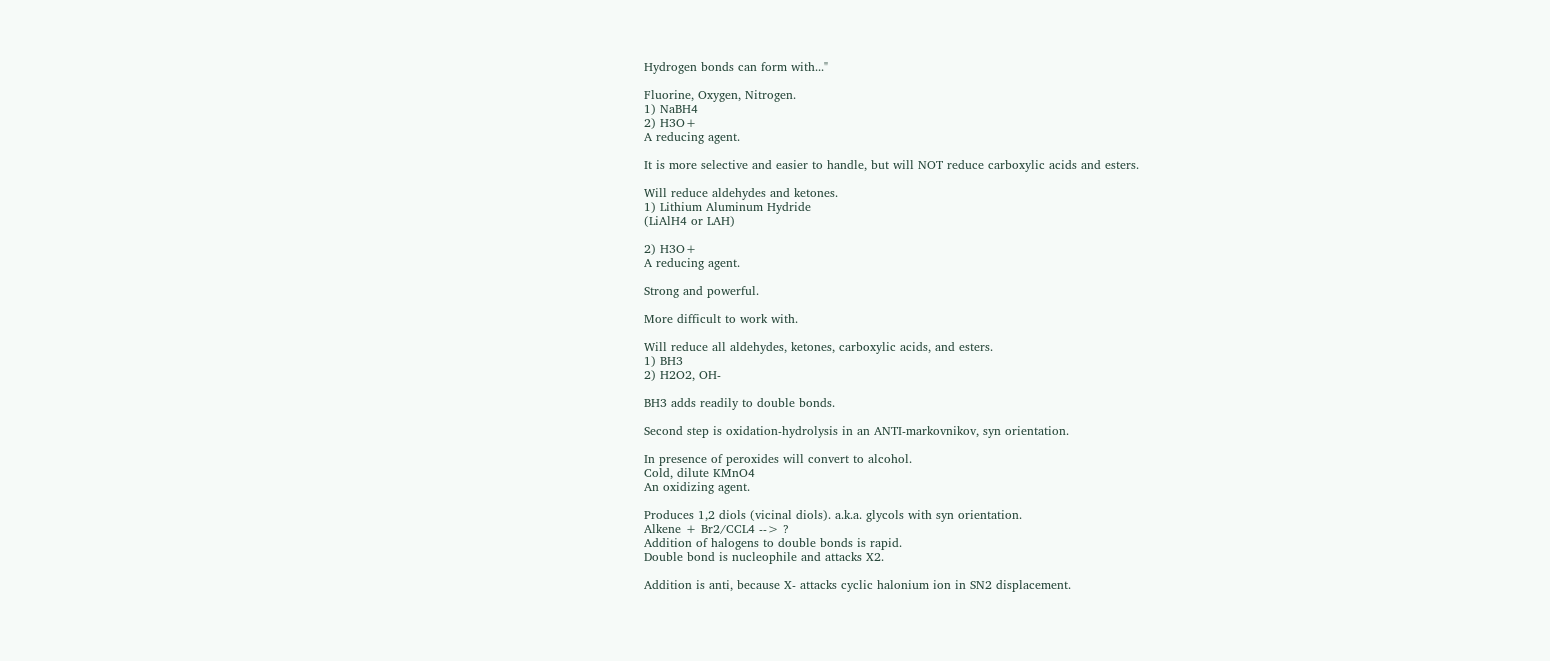Hydrogen bonds can form with..."

Fluorine, Oxygen, Nitrogen.
1) NaBH4
2) H3O+
A reducing agent.

It is more selective and easier to handle, but will NOT reduce carboxylic acids and esters.

Will reduce aldehydes and ketones.
1) Lithium Aluminum Hydride
(LiAlH4 or LAH)

2) H3O+
A reducing agent.

Strong and powerful.

More difficult to work with.

Will reduce all aldehydes, ketones, carboxylic acids, and esters.
1) BH3
2) H2O2, OH-

BH3 adds readily to double bonds.

Second step is oxidation-hydrolysis in an ANTI-markovnikov, syn orientation.

In presence of peroxides will convert to alcohol.
Cold, dilute KMnO4
An oxidizing agent.

Produces 1,2 diols (vicinal diols). a.k.a. glycols with syn orientation.
Alkene + Br2/CCL4 --> ?
Addition of halogens to double bonds is rapid.
Double bond is nucleophile and attacks X2.

Addition is anti, because X- attacks cyclic halonium ion in SN2 displacement.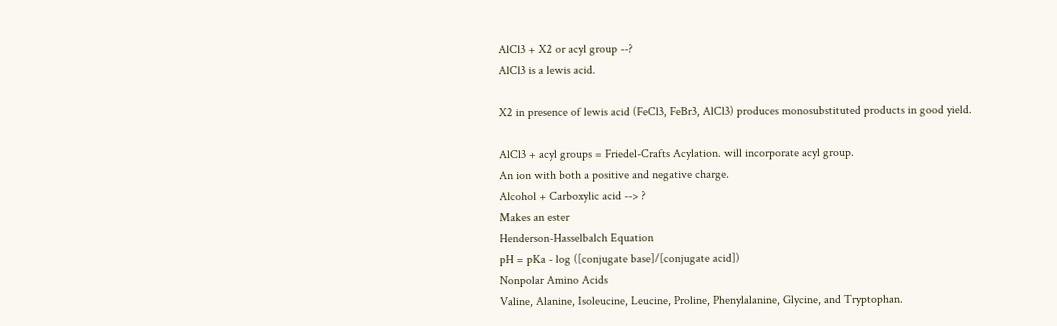AlCl3 + X2 or acyl group --?
AlCl3 is a lewis acid.

X2 in presence of lewis acid (FeCl3, FeBr3, AlCl3) produces monosubstituted products in good yield.

AlCl3 + acyl groups = Friedel-Crafts Acylation. will incorporate acyl group.
An ion with both a positive and negative charge.
Alcohol + Carboxylic acid --> ?
Makes an ester
Henderson-Hasselbalch Equation
pH = pKa - log ([conjugate base]/[conjugate acid])
Nonpolar Amino Acids
Valine, Alanine, Isoleucine, Leucine, Proline, Phenylalanine, Glycine, and Tryptophan.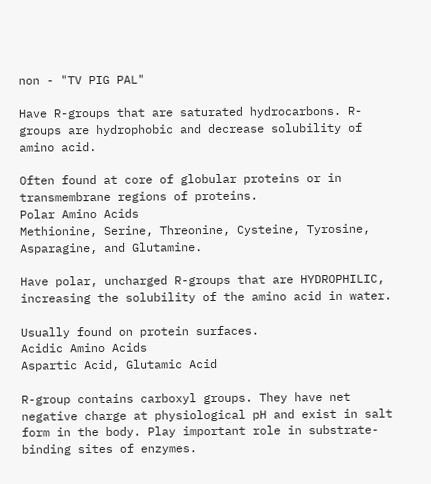non - "TV PIG PAL"

Have R-groups that are saturated hydrocarbons. R-groups are hydrophobic and decrease solubility of amino acid.

Often found at core of globular proteins or in transmembrane regions of proteins.
Polar Amino Acids
Methionine, Serine, Threonine, Cysteine, Tyrosine, Asparagine, and Glutamine.

Have polar, uncharged R-groups that are HYDROPHILIC, increasing the solubility of the amino acid in water.

Usually found on protein surfaces.
Acidic Amino Acids
Aspartic Acid, Glutamic Acid

R-group contains carboxyl groups. They have net negative charge at physiological pH and exist in salt form in the body. Play important role in substrate-binding sites of enzymes.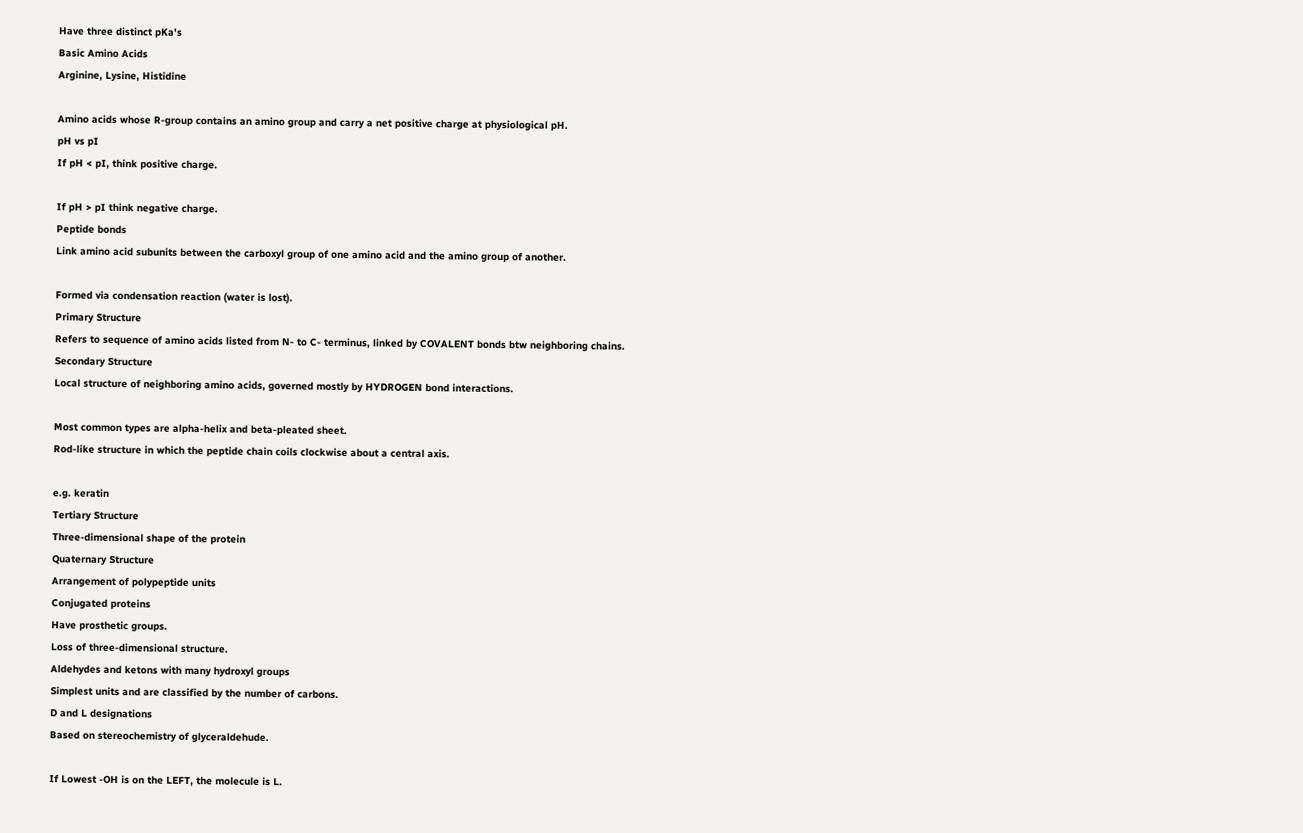Have three distinct pKa's
Basic Amino Acids
Arginine, Lysine, Histidine

Amino acids whose R-group contains an amino group and carry a net positive charge at physiological pH.
pH vs pI
If pH < pI, think positive charge.

If pH > pI think negative charge.
Peptide bonds
Link amino acid subunits between the carboxyl group of one amino acid and the amino group of another.

Formed via condensation reaction (water is lost).
Primary Structure
Refers to sequence of amino acids listed from N- to C- terminus, linked by COVALENT bonds btw neighboring chains.
Secondary Structure
Local structure of neighboring amino acids, governed mostly by HYDROGEN bond interactions.

Most common types are alpha-helix and beta-pleated sheet.
Rod-like structure in which the peptide chain coils clockwise about a central axis.

e.g. keratin
Tertiary Structure
Three-dimensional shape of the protein
Quaternary Structure
Arrangement of polypeptide units
Conjugated proteins
Have prosthetic groups.
Loss of three-dimensional structure.
Aldehydes and ketons with many hydroxyl groups
Simplest units and are classified by the number of carbons.
D and L designations
Based on stereochemistry of glyceraldehude.

If Lowest -OH is on the LEFT, the molecule is L.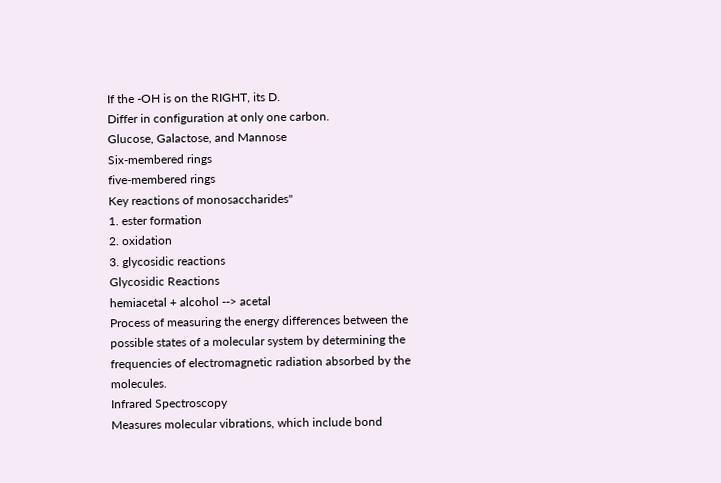If the -OH is on the RIGHT, its D.
Differ in configuration at only one carbon.
Glucose, Galactose, and Mannose
Six-membered rings
five-membered rings
Key reactions of monosaccharides"
1. ester formation
2. oxidation
3. glycosidic reactions
Glycosidic Reactions
hemiacetal + alcohol --> acetal
Process of measuring the energy differences between the possible states of a molecular system by determining the frequencies of electromagnetic radiation absorbed by the molecules.
Infrared Spectroscopy
Measures molecular vibrations, which include bond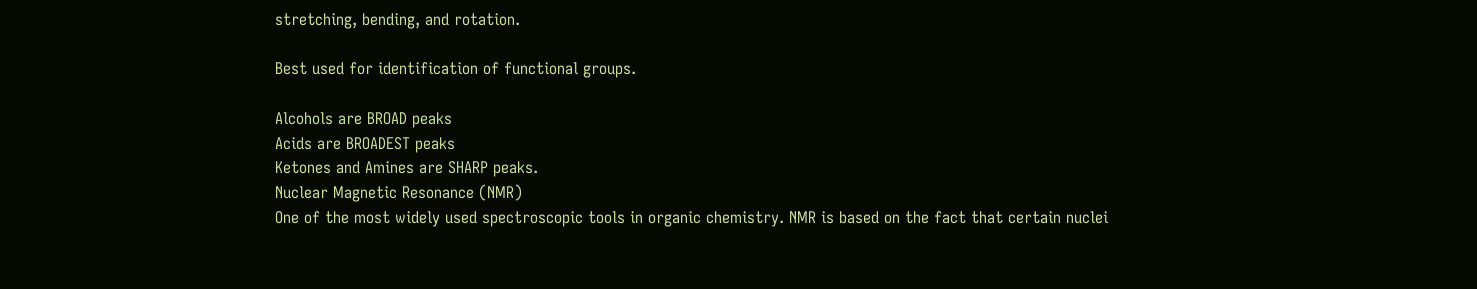stretching, bending, and rotation.

Best used for identification of functional groups.

Alcohols are BROAD peaks
Acids are BROADEST peaks
Ketones and Amines are SHARP peaks.
Nuclear Magnetic Resonance (NMR)
One of the most widely used spectroscopic tools in organic chemistry. NMR is based on the fact that certain nuclei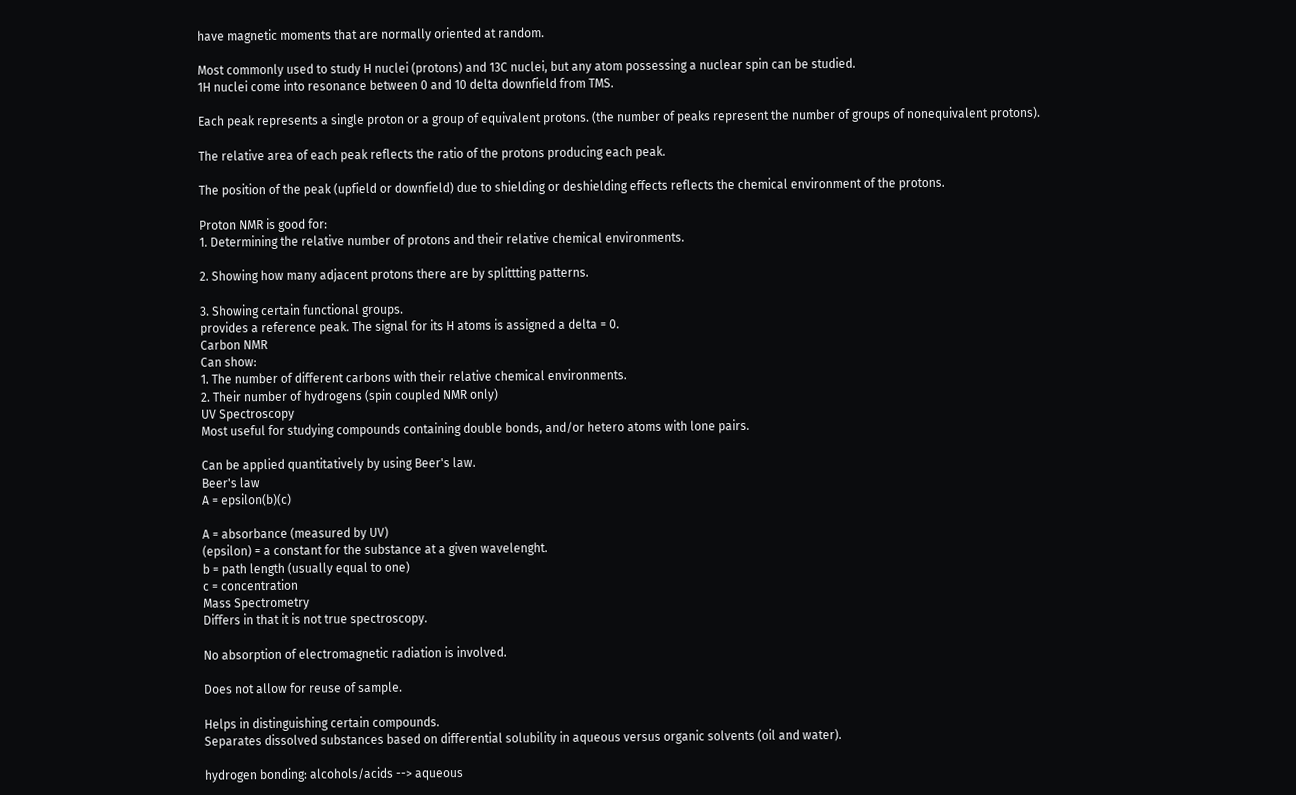have magnetic moments that are normally oriented at random.

Most commonly used to study H nuclei (protons) and 13C nuclei, but any atom possessing a nuclear spin can be studied.
1H nuclei come into resonance between 0 and 10 delta downfield from TMS.

Each peak represents a single proton or a group of equivalent protons. (the number of peaks represent the number of groups of nonequivalent protons).

The relative area of each peak reflects the ratio of the protons producing each peak.

The position of the peak (upfield or downfield) due to shielding or deshielding effects reflects the chemical environment of the protons.

Proton NMR is good for:
1. Determining the relative number of protons and their relative chemical environments.

2. Showing how many adjacent protons there are by splittting patterns.

3. Showing certain functional groups.
provides a reference peak. The signal for its H atoms is assigned a delta = 0.
Carbon NMR
Can show:
1. The number of different carbons with their relative chemical environments.
2. Their number of hydrogens (spin coupled NMR only)
UV Spectroscopy
Most useful for studying compounds containing double bonds, and/or hetero atoms with lone pairs.

Can be applied quantitatively by using Beer's law.
Beer's law
A = epsilon(b)(c)

A = absorbance (measured by UV)
(epsilon) = a constant for the substance at a given wavelenght.
b = path length (usually equal to one)
c = concentration
Mass Spectrometry
Differs in that it is not true spectroscopy.

No absorption of electromagnetic radiation is involved.

Does not allow for reuse of sample.

Helps in distinguishing certain compounds.
Separates dissolved substances based on differential solubility in aqueous versus organic solvents (oil and water).

hydrogen bonding: alcohols/acids --> aqueous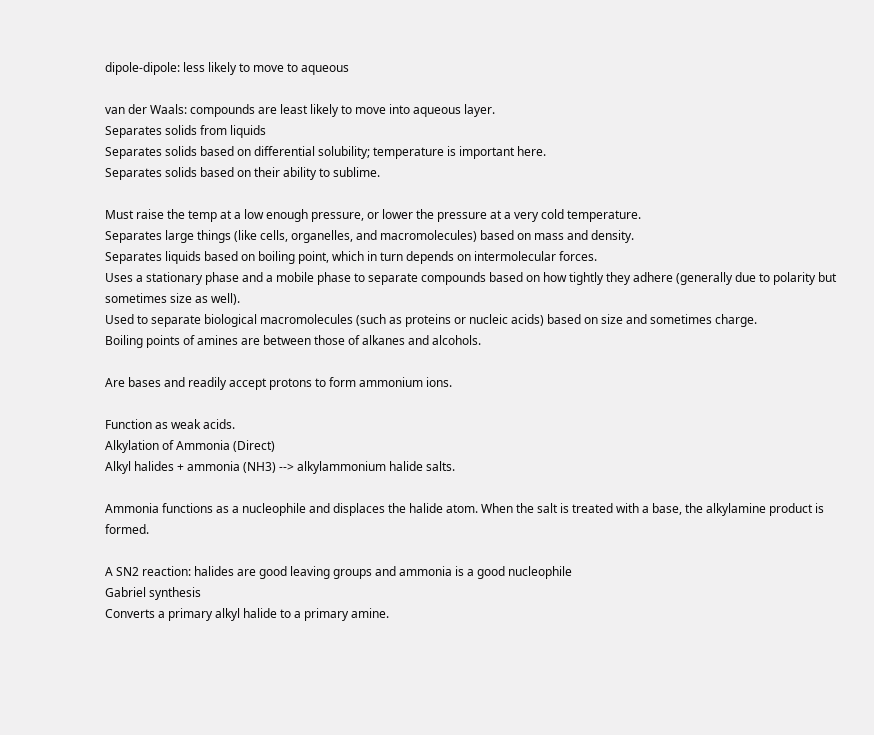dipole-dipole: less likely to move to aqueous

van der Waals: compounds are least likely to move into aqueous layer.
Separates solids from liquids
Separates solids based on differential solubility; temperature is important here.
Separates solids based on their ability to sublime.

Must raise the temp at a low enough pressure, or lower the pressure at a very cold temperature.
Separates large things (like cells, organelles, and macromolecules) based on mass and density.
Separates liquids based on boiling point, which in turn depends on intermolecular forces.
Uses a stationary phase and a mobile phase to separate compounds based on how tightly they adhere (generally due to polarity but sometimes size as well).
Used to separate biological macromolecules (such as proteins or nucleic acids) based on size and sometimes charge.
Boiling points of amines are between those of alkanes and alcohols.

Are bases and readily accept protons to form ammonium ions.

Function as weak acids.
Alkylation of Ammonia (Direct)
Alkyl halides + ammonia (NH3) --> alkylammonium halide salts.

Ammonia functions as a nucleophile and displaces the halide atom. When the salt is treated with a base, the alkylamine product is formed.

A SN2 reaction: halides are good leaving groups and ammonia is a good nucleophile
Gabriel synthesis
Converts a primary alkyl halide to a primary amine.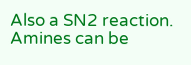Also a SN2 reaction.
Amines can be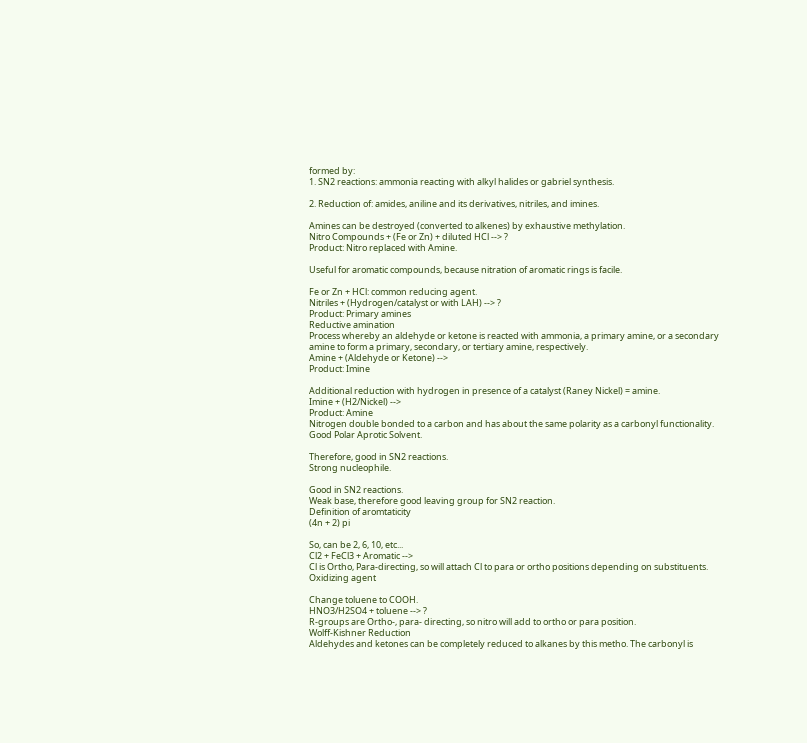formed by:
1. SN2 reactions: ammonia reacting with alkyl halides or gabriel synthesis.

2. Reduction of: amides, aniline and its derivatives, nitriles, and imines.

Amines can be destroyed (converted to alkenes) by exhaustive methylation.
Nitro Compounds + (Fe or Zn) + diluted HCl --> ?
Product: Nitro replaced with Amine.

Useful for aromatic compounds, because nitration of aromatic rings is facile.

Fe or Zn + HCl: common reducing agent.
Nitriles + (Hydrogen/catalyst or with LAH) --> ?
Product: Primary amines
Reductive amination
Process whereby an aldehyde or ketone is reacted with ammonia, a primary amine, or a secondary amine to form a primary, secondary, or tertiary amine, respectively.
Amine + (Aldehyde or Ketone) -->
Product: Imine

Additional reduction with hydrogen in presence of a catalyst (Raney Nickel) = amine.
Imine + (H2/Nickel) -->
Product: Amine
Nitrogen double bonded to a carbon and has about the same polarity as a carbonyl functionality.
Good Polar Aprotic Solvent.

Therefore, good in SN2 reactions.
Strong nucleophile.

Good in SN2 reactions.
Weak base, therefore good leaving group for SN2 reaction.
Definition of aromtaticity
(4n + 2) pi

So, can be 2, 6, 10, etc...
Cl2 + FeCl3 + Aromatic -->
Cl is Ortho, Para-directing, so will attach Cl to para or ortho positions depending on substituents.
Oxidizing agent

Change toluene to COOH.
HNO3/H2SO4 + toluene --> ?
R-groups are Ortho-, para- directing, so nitro will add to ortho or para position.
Wolff-Kishner Reduction
Aldehydes and ketones can be completely reduced to alkanes by this metho. The carbonyl is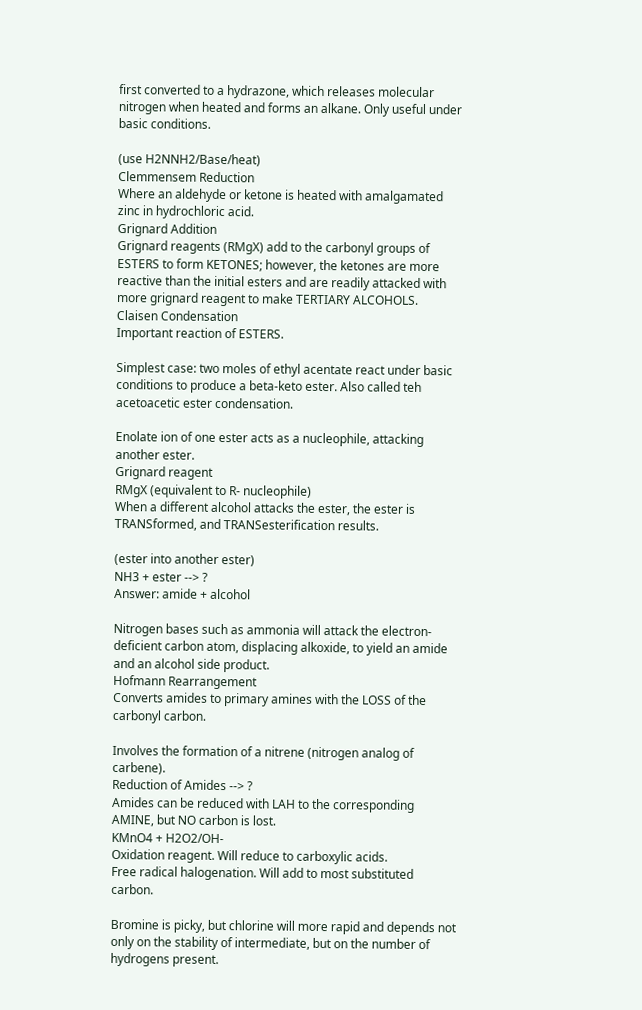first converted to a hydrazone, which releases molecular nitrogen when heated and forms an alkane. Only useful under basic conditions.

(use H2NNH2/Base/heat)
Clemmensem Reduction
Where an aldehyde or ketone is heated with amalgamated zinc in hydrochloric acid.
Grignard Addition
Grignard reagents (RMgX) add to the carbonyl groups of ESTERS to form KETONES; however, the ketones are more reactive than the initial esters and are readily attacked with more grignard reagent to make TERTIARY ALCOHOLS.
Claisen Condensation
Important reaction of ESTERS.

Simplest case: two moles of ethyl acentate react under basic conditions to produce a beta-keto ester. Also called teh acetoacetic ester condensation.

Enolate ion of one ester acts as a nucleophile, attacking another ester.
Grignard reagent
RMgX (equivalent to R- nucleophile)
When a different alcohol attacks the ester, the ester is TRANSformed, and TRANSesterification results.

(ester into another ester)
NH3 + ester --> ?
Answer: amide + alcohol

Nitrogen bases such as ammonia will attack the electron-deficient carbon atom, displacing alkoxide, to yield an amide and an alcohol side product.
Hofmann Rearrangement
Converts amides to primary amines with the LOSS of the carbonyl carbon.

Involves the formation of a nitrene (nitrogen analog of carbene).
Reduction of Amides --> ?
Amides can be reduced with LAH to the corresponding AMINE, but NO carbon is lost.
KMnO4 + H2O2/OH-
Oxidation reagent. Will reduce to carboxylic acids.
Free radical halogenation. Will add to most substituted carbon.

Bromine is picky, but chlorine will more rapid and depends not only on the stability of intermediate, but on the number of hydrogens present.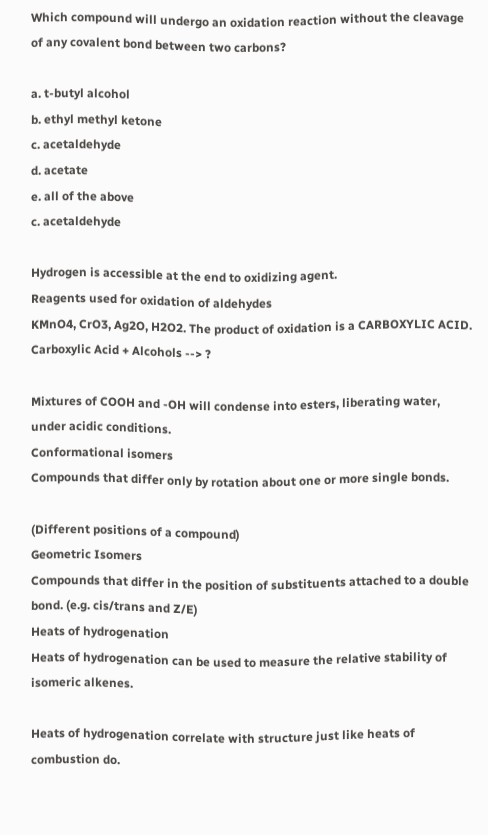Which compound will undergo an oxidation reaction without the cleavage of any covalent bond between two carbons?

a. t-butyl alcohol
b. ethyl methyl ketone
c. acetaldehyde
d. acetate
e. all of the above
c. acetaldehyde

Hydrogen is accessible at the end to oxidizing agent.
Reagents used for oxidation of aldehydes
KMnO4, CrO3, Ag2O, H2O2. The product of oxidation is a CARBOXYLIC ACID.
Carboxylic Acid + Alcohols --> ?

Mixtures of COOH and -OH will condense into esters, liberating water, under acidic conditions.
Conformational isomers
Compounds that differ only by rotation about one or more single bonds.

(Different positions of a compound)
Geometric Isomers
Compounds that differ in the position of substituents attached to a double bond. (e.g. cis/trans and Z/E)
Heats of hydrogenation
Heats of hydrogenation can be used to measure the relative stability of isomeric alkenes.

Heats of hydrogenation correlate with structure just like heats of combustion do.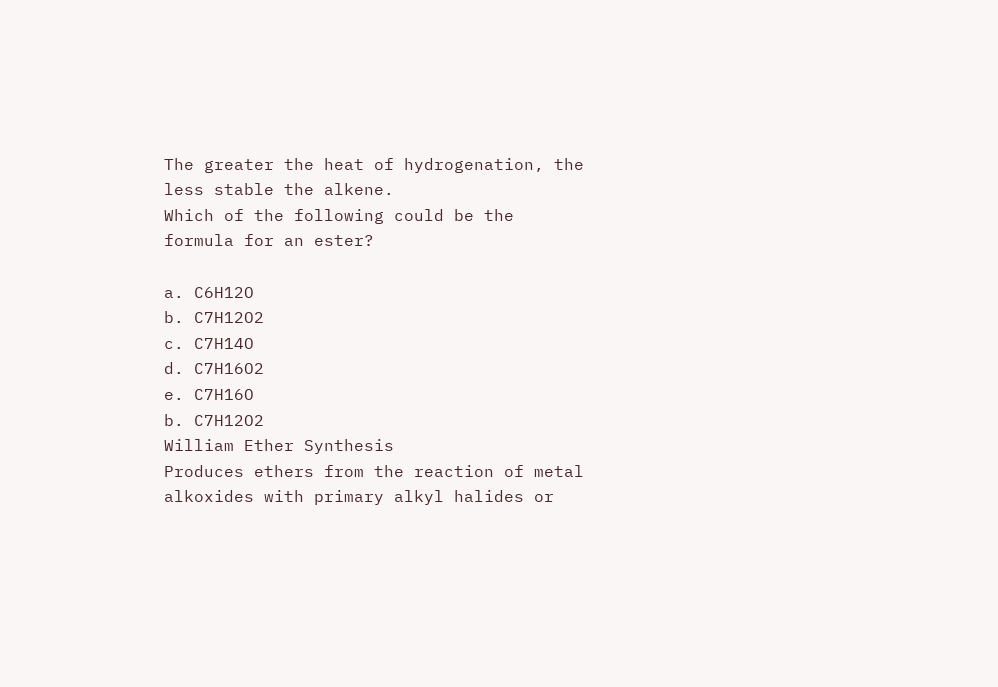The greater the heat of hydrogenation, the less stable the alkene.
Which of the following could be the formula for an ester?

a. C6H12O
b. C7H12O2
c. C7H14O
d. C7H16O2
e. C7H16O
b. C7H12O2
William Ether Synthesis
Produces ethers from the reaction of metal alkoxides with primary alkyl halides or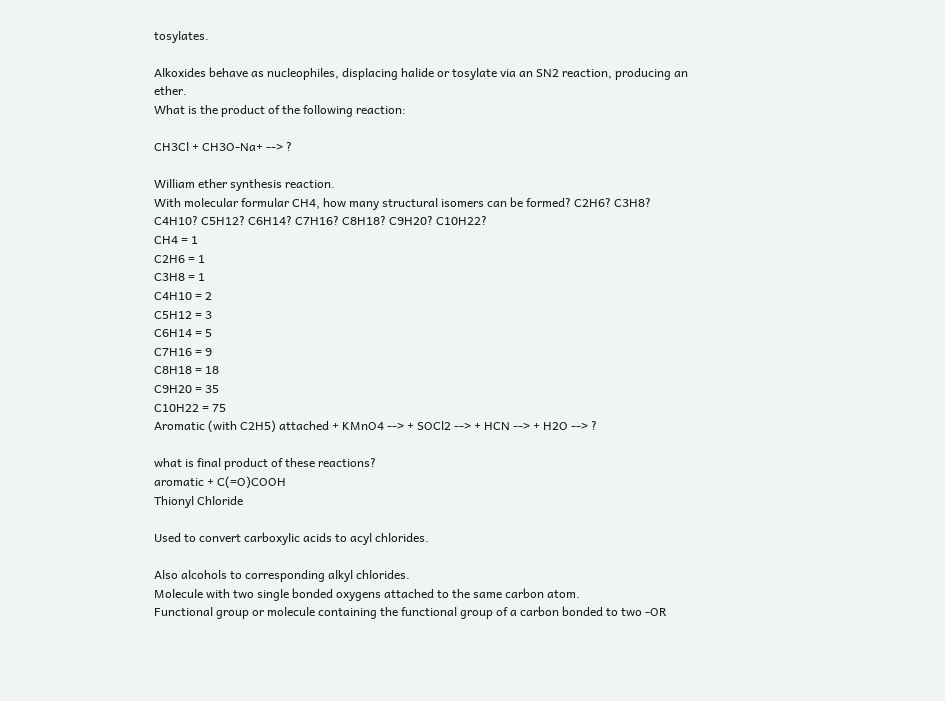tosylates.

Alkoxides behave as nucleophiles, displacing halide or tosylate via an SN2 reaction, producing an ether.
What is the product of the following reaction:

CH3Cl + CH3O-Na+ --> ?

William ether synthesis reaction.
With molecular formular CH4, how many structural isomers can be formed? C2H6? C3H8? C4H10? C5H12? C6H14? C7H16? C8H18? C9H20? C10H22?
CH4 = 1
C2H6 = 1
C3H8 = 1
C4H10 = 2
C5H12 = 3
C6H14 = 5
C7H16 = 9
C8H18 = 18
C9H20 = 35
C10H22 = 75
Aromatic (with C2H5) attached + KMnO4 --> + SOCl2 --> + HCN --> + H2O --> ?

what is final product of these reactions?
aromatic + C(=O)COOH
Thionyl Chloride

Used to convert carboxylic acids to acyl chlorides.

Also alcohols to corresponding alkyl chlorides.
Molecule with two single bonded oxygens attached to the same carbon atom.
Functional group or molecule containing the functional group of a carbon bonded to two -OR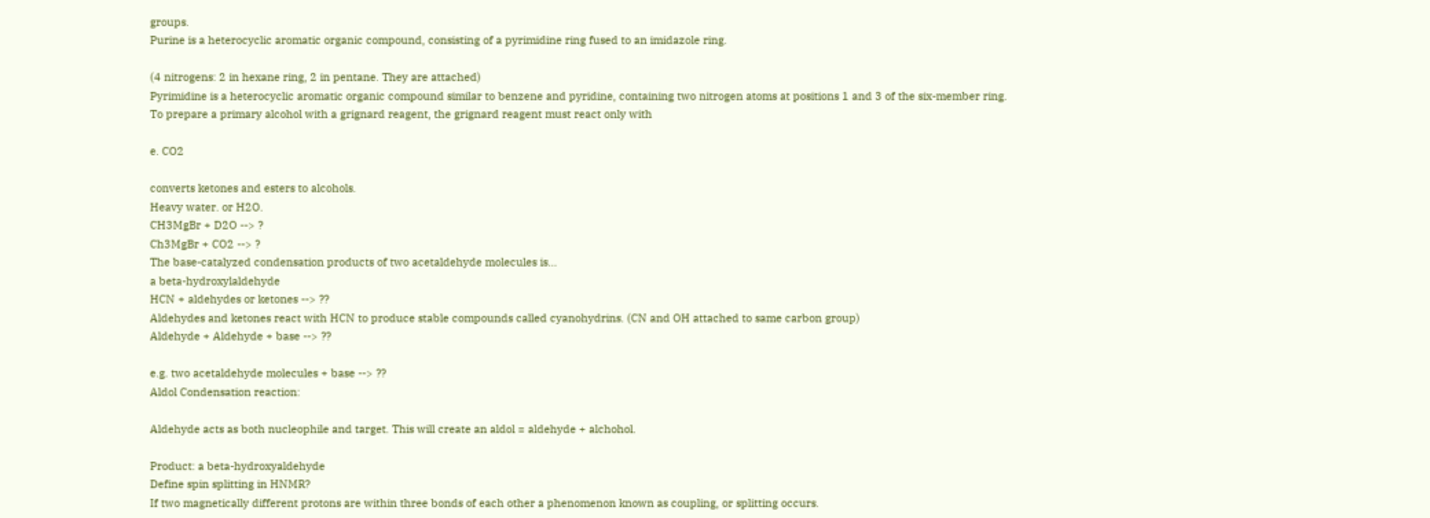groups.
Purine is a heterocyclic aromatic organic compound, consisting of a pyrimidine ring fused to an imidazole ring.

(4 nitrogens: 2 in hexane ring, 2 in pentane. They are attached)
Pyrimidine is a heterocyclic aromatic organic compound similar to benzene and pyridine, containing two nitrogen atoms at positions 1 and 3 of the six-member ring.
To prepare a primary alcohol with a grignard reagent, the grignard reagent must react only with

e. CO2

converts ketones and esters to alcohols.
Heavy water. or H2O.
CH3MgBr + D2O --> ?
Ch3MgBr + CO2 --> ?
The base-catalyzed condensation products of two acetaldehyde molecules is...
a beta-hydroxylaldehyde
HCN + aldehydes or ketones --> ??
Aldehydes and ketones react with HCN to produce stable compounds called cyanohydrins. (CN and OH attached to same carbon group)
Aldehyde + Aldehyde + base --> ??

e.g. two acetaldehyde molecules + base --> ??
Aldol Condensation reaction:

Aldehyde acts as both nucleophile and target. This will create an aldol = aldehyde + alchohol.

Product: a beta-hydroxyaldehyde
Define spin splitting in HNMR?
If two magnetically different protons are within three bonds of each other a phenomenon known as coupling, or splitting occurs.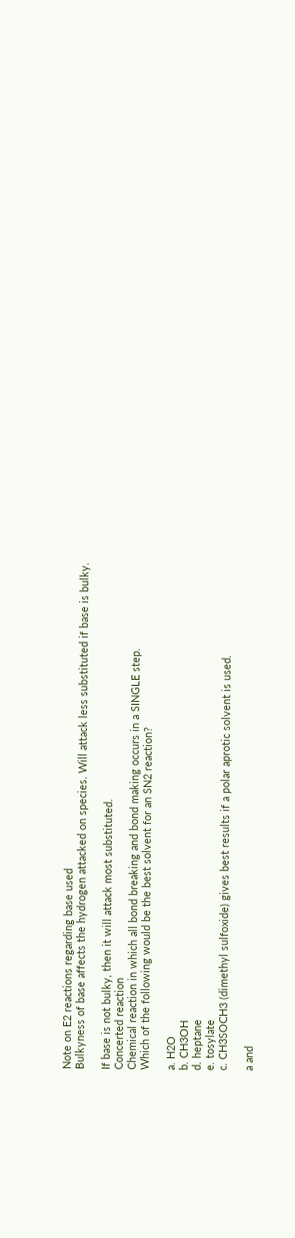Note on E2 reactions regarding base used
Bulkyness of base affects the hydrogen attacked on species. Will attack less substituted if base is bulky.

If base is not bulky, then it will attack most substituted.
Concerted reaction
Chemical reaction in which all bond breaking and bond making occurs in a SINGLE step.
Which of the following would be the best solvent for an SN2 reaction?

a. H2O
b. CH3OH
d. heptane
e. tosylate
c. CH3SOCH3 (dimethyl sulfoxide) gives best results if a polar aprotic solvent is used.

a and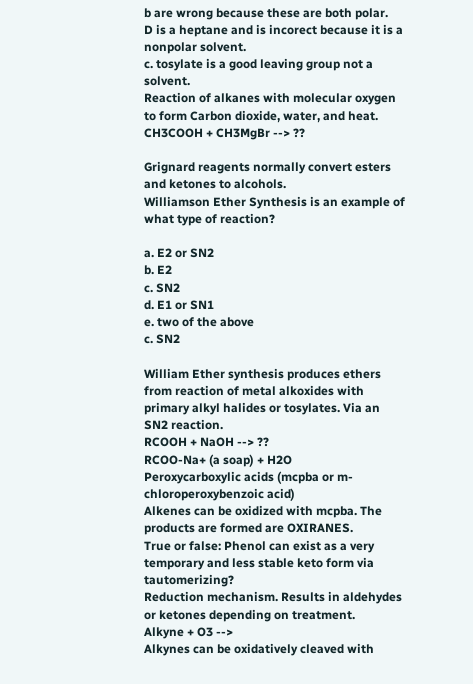b are wrong because these are both polar.
D is a heptane and is incorect because it is a nonpolar solvent.
c. tosylate is a good leaving group not a solvent.
Reaction of alkanes with molecular oxygen to form Carbon dioxide, water, and heat.
CH3COOH + CH3MgBr --> ??

Grignard reagents normally convert esters and ketones to alcohols.
Williamson Ether Synthesis is an example of what type of reaction?

a. E2 or SN2
b. E2
c. SN2
d. E1 or SN1
e. two of the above
c. SN2

William Ether synthesis produces ethers from reaction of metal alkoxides with primary alkyl halides or tosylates. Via an SN2 reaction.
RCOOH + NaOH --> ??
RCOO-Na+ (a soap) + H2O
Peroxycarboxylic acids (mcpba or m-chloroperoxybenzoic acid)
Alkenes can be oxidized with mcpba. The products are formed are OXIRANES.
True or false: Phenol can exist as a very temporary and less stable keto form via tautomerizing?
Reduction mechanism. Results in aldehydes or ketones depending on treatment.
Alkyne + O3 -->
Alkynes can be oxidatively cleaved with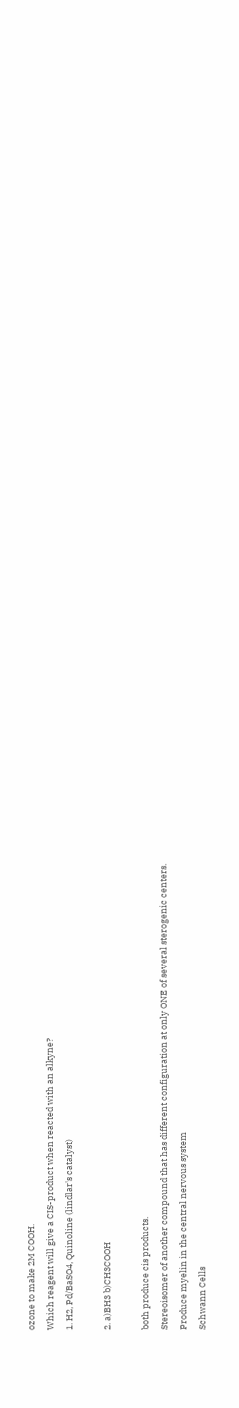ozone to make 2M COOH.
Which reagent will give a CIS-product when reacted with an alkyne?
1. H2, Pd/BaSO4, Quinoline (lindlar's catalyst)

2. a)BH3 b)CH3COOH

both produce cis products.
Stereoisomer of another compound that has different configuration at only ONE of several sterogenic centers.
Produce myelin in the central nervous system
Schwann Cells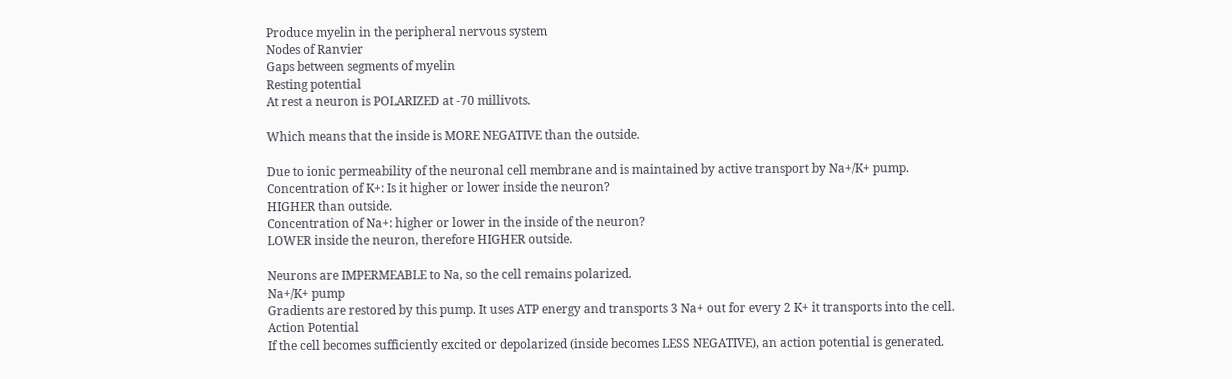Produce myelin in the peripheral nervous system
Nodes of Ranvier
Gaps between segments of myelin
Resting potential
At rest a neuron is POLARIZED at -70 millivots.

Which means that the inside is MORE NEGATIVE than the outside.

Due to ionic permeability of the neuronal cell membrane and is maintained by active transport by Na+/K+ pump.
Concentration of K+: Is it higher or lower inside the neuron?
HIGHER than outside.
Concentration of Na+: higher or lower in the inside of the neuron?
LOWER inside the neuron, therefore HIGHER outside.

Neurons are IMPERMEABLE to Na, so the cell remains polarized.
Na+/K+ pump
Gradients are restored by this pump. It uses ATP energy and transports 3 Na+ out for every 2 K+ it transports into the cell.
Action Potential
If the cell becomes sufficiently excited or depolarized (inside becomes LESS NEGATIVE), an action potential is generated.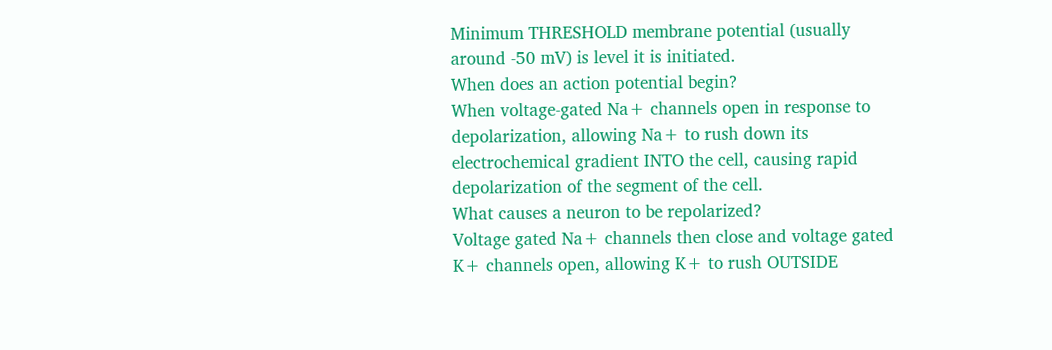Minimum THRESHOLD membrane potential (usually around -50 mV) is level it is initiated.
When does an action potential begin?
When voltage-gated Na+ channels open in response to depolarization, allowing Na+ to rush down its electrochemical gradient INTO the cell, causing rapid depolarization of the segment of the cell.
What causes a neuron to be repolarized?
Voltage gated Na+ channels then close and voltage gated K+ channels open, allowing K+ to rush OUTSIDE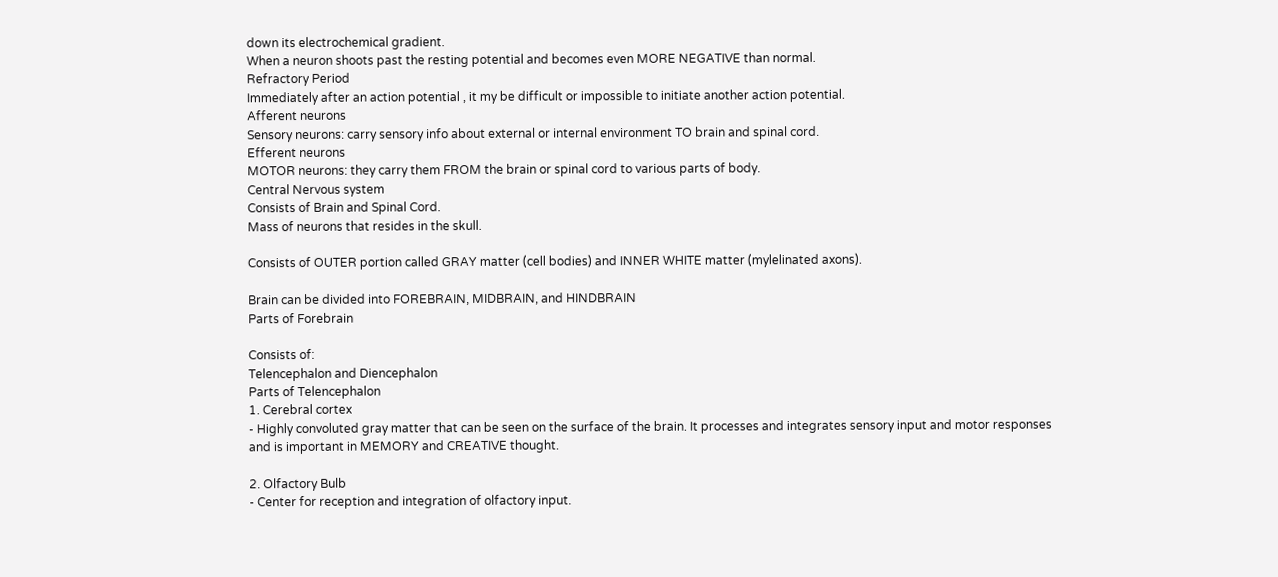down its electrochemical gradient.
When a neuron shoots past the resting potential and becomes even MORE NEGATIVE than normal.
Refractory Period
Immediately after an action potential , it my be difficult or impossible to initiate another action potential.
Afferent neurons
Sensory neurons: carry sensory info about external or internal environment TO brain and spinal cord.
Efferent neurons
MOTOR neurons: they carry them FROM the brain or spinal cord to various parts of body.
Central Nervous system
Consists of Brain and Spinal Cord.
Mass of neurons that resides in the skull.

Consists of OUTER portion called GRAY matter (cell bodies) and INNER WHITE matter (mylelinated axons).

Brain can be divided into FOREBRAIN, MIDBRAIN, and HINDBRAIN
Parts of Forebrain

Consists of:
Telencephalon and Diencephalon
Parts of Telencephalon
1. Cerebral cortex
- Highly convoluted gray matter that can be seen on the surface of the brain. It processes and integrates sensory input and motor responses and is important in MEMORY and CREATIVE thought.

2. Olfactory Bulb
- Center for reception and integration of olfactory input.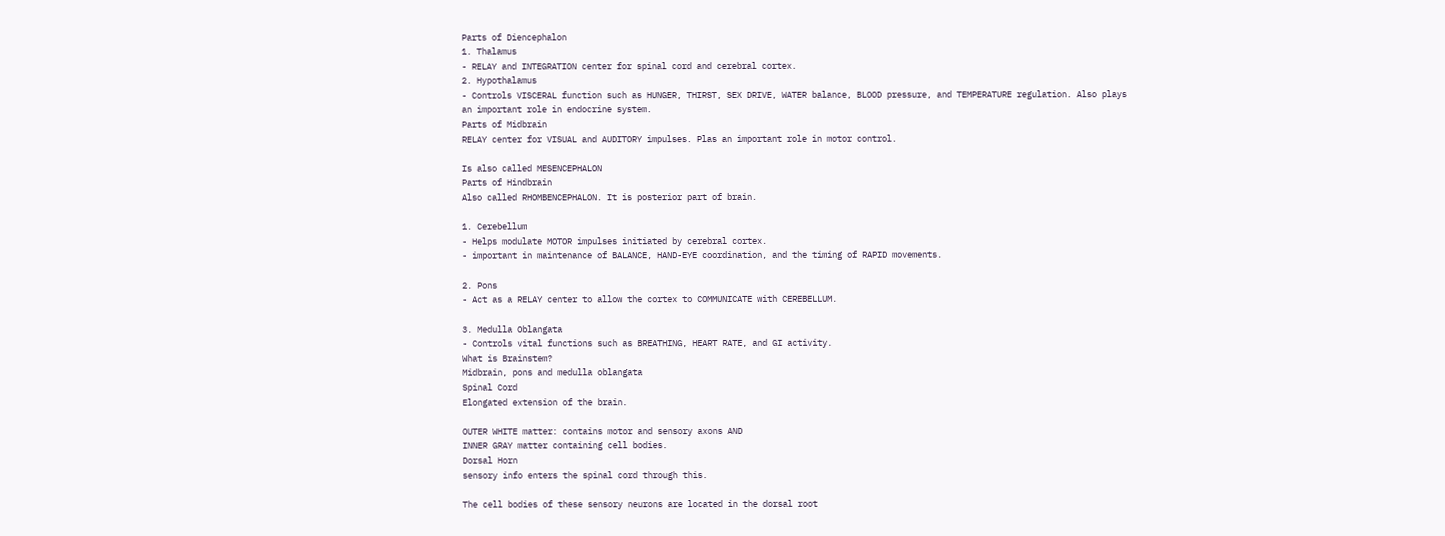Parts of Diencephalon
1. Thalamus
- RELAY and INTEGRATION center for spinal cord and cerebral cortex.
2. Hypothalamus
- Controls VISCERAL function such as HUNGER, THIRST, SEX DRIVE, WATER balance, BLOOD pressure, and TEMPERATURE regulation. Also plays an important role in endocrine system.
Parts of Midbrain
RELAY center for VISUAL and AUDITORY impulses. Plas an important role in motor control.

Is also called MESENCEPHALON
Parts of Hindbrain
Also called RHOMBENCEPHALON. It is posterior part of brain.

1. Cerebellum
- Helps modulate MOTOR impulses initiated by cerebral cortex.
- important in maintenance of BALANCE, HAND-EYE coordination, and the timing of RAPID movements.

2. Pons
- Act as a RELAY center to allow the cortex to COMMUNICATE with CEREBELLUM.

3. Medulla Oblangata
- Controls vital functions such as BREATHING, HEART RATE, and GI activity.
What is Brainstem?
Midbrain, pons and medulla oblangata
Spinal Cord
Elongated extension of the brain.

OUTER WHITE matter: contains motor and sensory axons AND
INNER GRAY matter containing cell bodies.
Dorsal Horn
sensory info enters the spinal cord through this.

The cell bodies of these sensory neurons are located in the dorsal root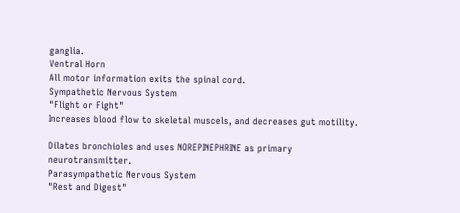ganglia.
Ventral Horn
All motor information exits the spinal cord.
Sympathetic Nervous System
"Flight or Fight"
Increases blood flow to skeletal muscels, and decreases gut motility.

Dilates bronchioles and uses NOREPINEPHRINE as primary neurotransmitter.
Parasympathetic Nervous System
"Rest and Digest"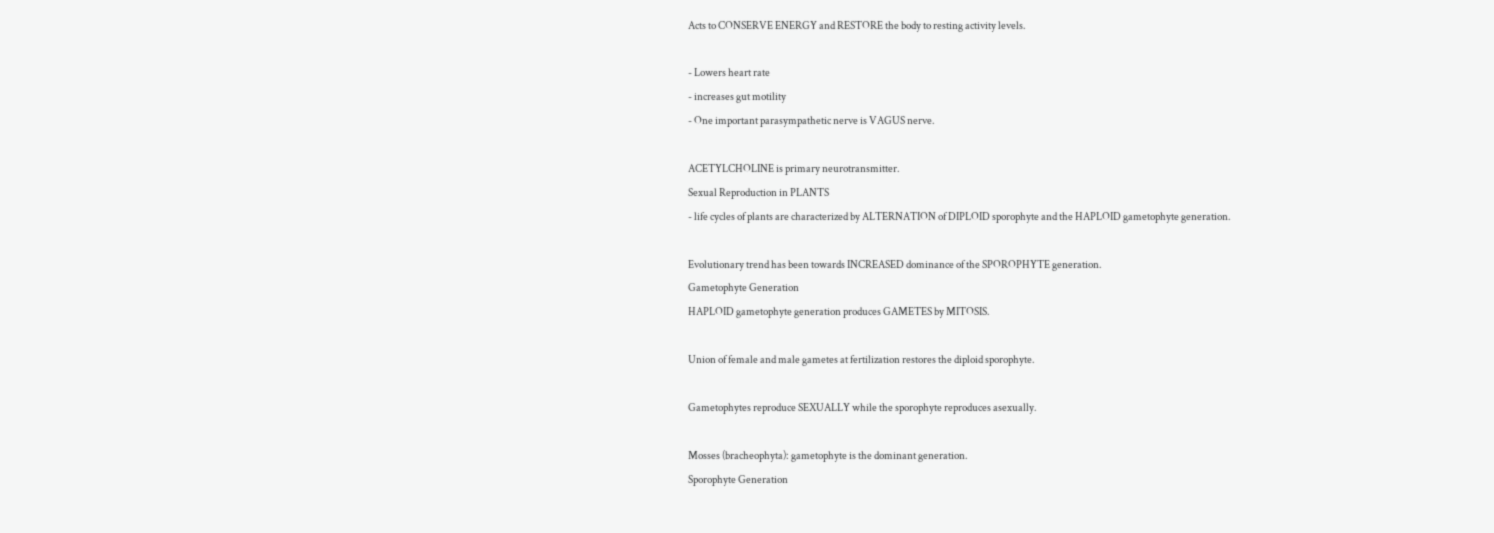Acts to CONSERVE ENERGY and RESTORE the body to resting activity levels.

- Lowers heart rate
- increases gut motility
- One important parasympathetic nerve is VAGUS nerve.

ACETYLCHOLINE is primary neurotransmitter.
Sexual Reproduction in PLANTS
- life cycles of plants are characterized by ALTERNATION of DIPLOID sporophyte and the HAPLOID gametophyte generation.

Evolutionary trend has been towards INCREASED dominance of the SPOROPHYTE generation.
Gametophyte Generation
HAPLOID gametophyte generation produces GAMETES by MITOSIS.

Union of female and male gametes at fertilization restores the diploid sporophyte.

Gametophytes reproduce SEXUALLY while the sporophyte reproduces asexually.

Mosses (bracheophyta): gametophyte is the dominant generation.
Sporophyte Generation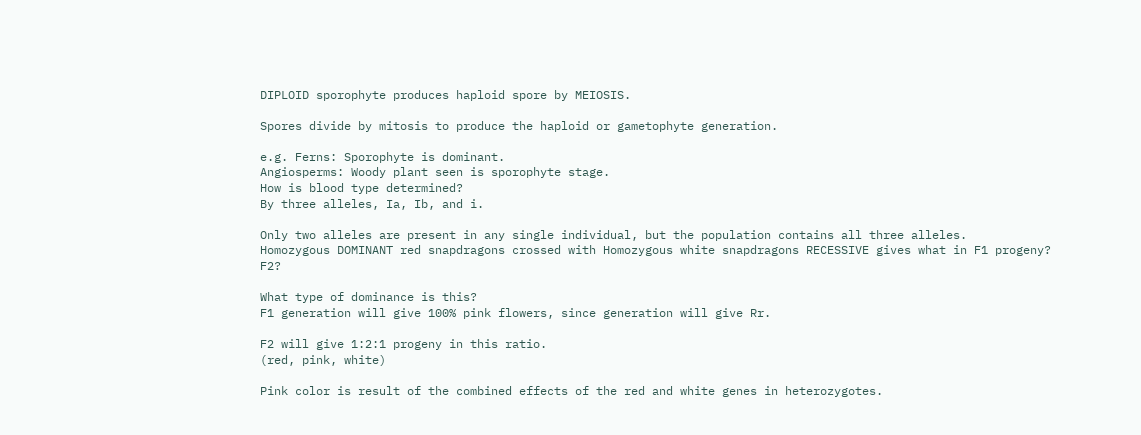DIPLOID sporophyte produces haploid spore by MEIOSIS.

Spores divide by mitosis to produce the haploid or gametophyte generation.

e.g. Ferns: Sporophyte is dominant.
Angiosperms: Woody plant seen is sporophyte stage.
How is blood type determined?
By three alleles, Ia, Ib, and i.

Only two alleles are present in any single individual, but the population contains all three alleles.
Homozygous DOMINANT red snapdragons crossed with Homozygous white snapdragons RECESSIVE gives what in F1 progeny? F2?

What type of dominance is this?
F1 generation will give 100% pink flowers, since generation will give Rr.

F2 will give 1:2:1 progeny in this ratio.
(red, pink, white)

Pink color is result of the combined effects of the red and white genes in heterozygotes.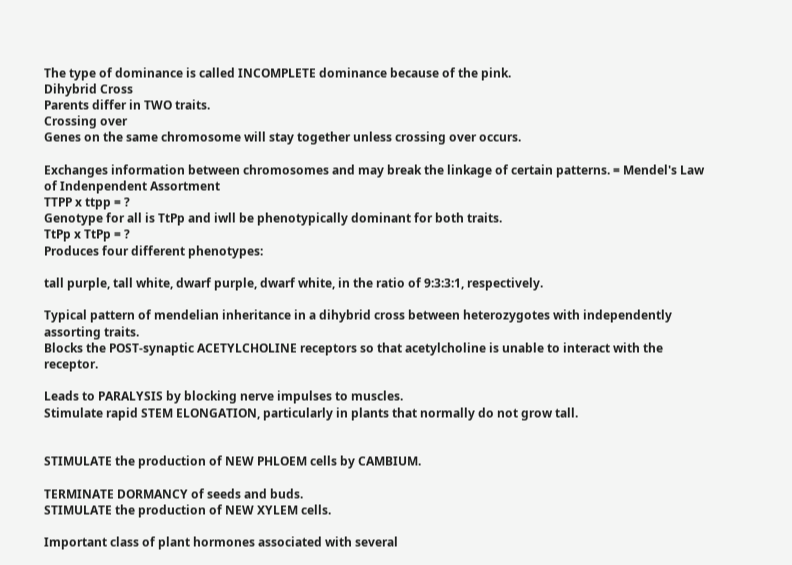The type of dominance is called INCOMPLETE dominance because of the pink.
Dihybrid Cross
Parents differ in TWO traits.
Crossing over
Genes on the same chromosome will stay together unless crossing over occurs.

Exchanges information between chromosomes and may break the linkage of certain patterns. = Mendel's Law of Indenpendent Assortment
TTPP x ttpp = ?
Genotype for all is TtPp and iwll be phenotypically dominant for both traits.
TtPp x TtPp = ?
Produces four different phenotypes:

tall purple, tall white, dwarf purple, dwarf white, in the ratio of 9:3:3:1, respectively.

Typical pattern of mendelian inheritance in a dihybrid cross between heterozygotes with independently assorting traits.
Blocks the POST-synaptic ACETYLCHOLINE receptors so that acetylcholine is unable to interact with the receptor.

Leads to PARALYSIS by blocking nerve impulses to muscles.
Stimulate rapid STEM ELONGATION, particularly in plants that normally do not grow tall.


STIMULATE the production of NEW PHLOEM cells by CAMBIUM.

TERMINATE DORMANCY of seeds and buds.
STIMULATE the production of NEW XYLEM cells.

Important class of plant hormones associated with several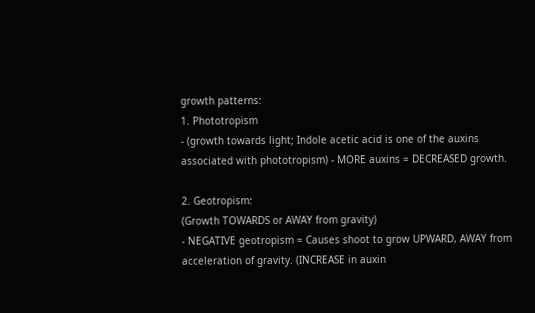growth patterns:
1. Phototropism
- (growth towards light; Indole acetic acid is one of the auxins associated with phototropism) - MORE auxins = DECREASED growth.

2. Geotropism:
(Growth TOWARDS or AWAY from gravity)
- NEGATIVE geotropism = Causes shoot to grow UPWARD, AWAY from acceleration of gravity. (INCREASE in auxin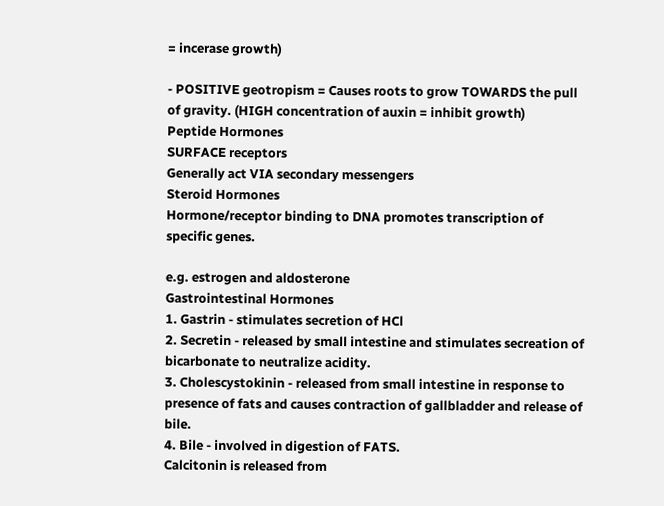= incerase growth)

- POSITIVE geotropism = Causes roots to grow TOWARDS the pull of gravity. (HIGH concentration of auxin = inhibit growth)
Peptide Hormones
SURFACE receptors
Generally act VIA secondary messengers
Steroid Hormones
Hormone/receptor binding to DNA promotes transcription of specific genes.

e.g. estrogen and aldosterone
Gastrointestinal Hormones
1. Gastrin - stimulates secretion of HCl
2. Secretin - released by small intestine and stimulates secreation of bicarbonate to neutralize acidity.
3. Cholescystokinin - released from small intestine in response to presence of fats and causes contraction of gallbladder and release of bile.
4. Bile - involved in digestion of FATS.
Calcitonin is released from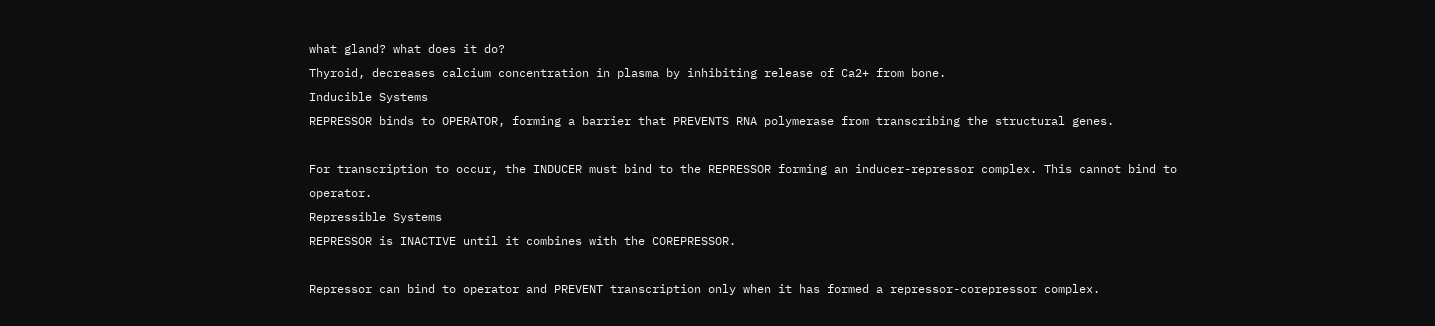what gland? what does it do?
Thyroid, decreases calcium concentration in plasma by inhibiting release of Ca2+ from bone.
Inducible Systems
REPRESSOR binds to OPERATOR, forming a barrier that PREVENTS RNA polymerase from transcribing the structural genes.

For transcription to occur, the INDUCER must bind to the REPRESSOR forming an inducer-repressor complex. This cannot bind to operator.
Repressible Systems
REPRESSOR is INACTIVE until it combines with the COREPRESSOR.

Repressor can bind to operator and PREVENT transcription only when it has formed a repressor-corepressor complex.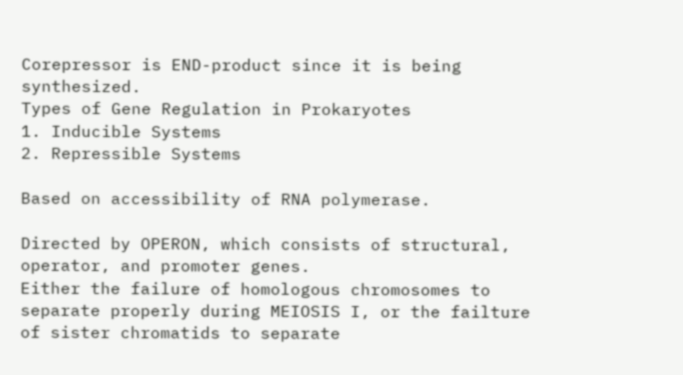Corepressor is END-product since it is being synthesized.
Types of Gene Regulation in Prokaryotes
1. Inducible Systems
2. Repressible Systems

Based on accessibility of RNA polymerase.

Directed by OPERON, which consists of structural, operator, and promoter genes.
Either the failure of homologous chromosomes to separate properly during MEIOSIS I, or the failture of sister chromatids to separate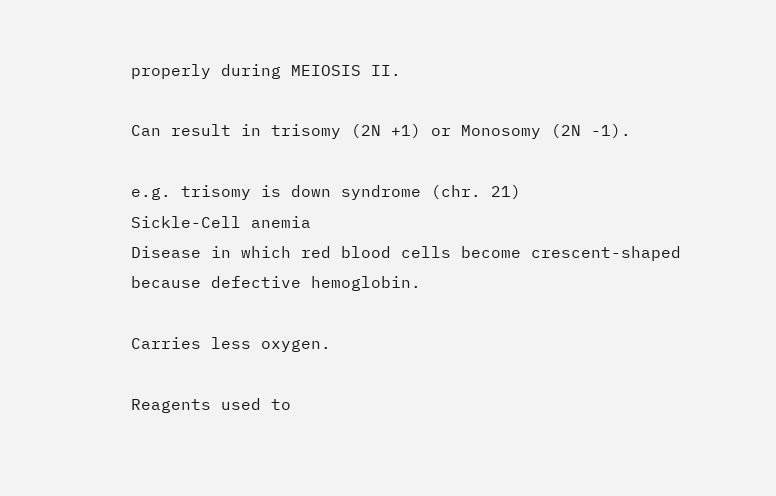properly during MEIOSIS II.

Can result in trisomy (2N +1) or Monosomy (2N -1).

e.g. trisomy is down syndrome (chr. 21)
Sickle-Cell anemia
Disease in which red blood cells become crescent-shaped because defective hemoglobin.

Carries less oxygen.

Reagents used to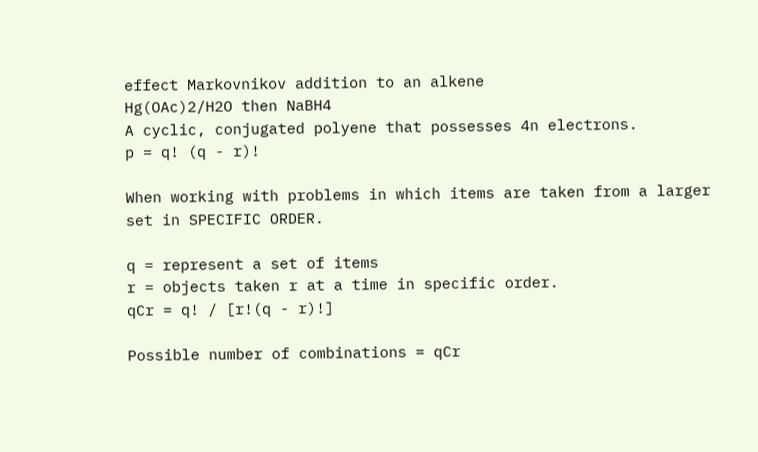effect Markovnikov addition to an alkene
Hg(OAc)2/H2O then NaBH4
A cyclic, conjugated polyene that possesses 4n electrons.
p = q! (q - r)!

When working with problems in which items are taken from a larger set in SPECIFIC ORDER.

q = represent a set of items
r = objects taken r at a time in specific order.
qCr = q! / [r!(q - r)!]

Possible number of combinations = qCr